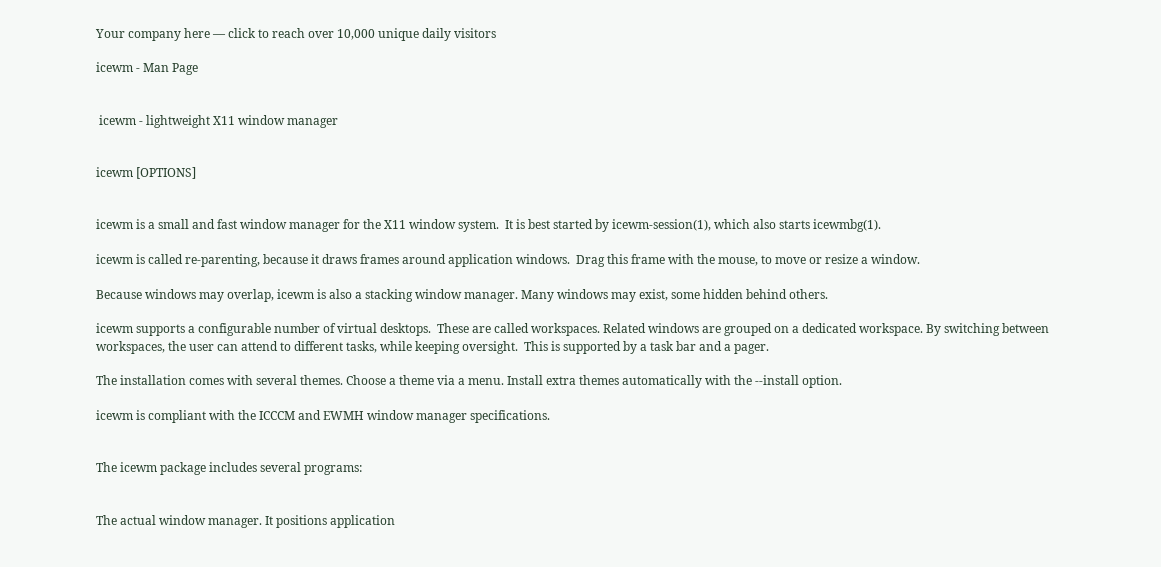Your company here — click to reach over 10,000 unique daily visitors

icewm - Man Page


 icewm - lightweight X11 window manager


icewm [OPTIONS]


icewm is a small and fast window manager for the X11 window system.  It is best started by icewm-session(1), which also starts icewmbg(1).

icewm is called re-parenting, because it draws frames around application windows.  Drag this frame with the mouse, to move or resize a window.

Because windows may overlap, icewm is also a stacking window manager. Many windows may exist, some hidden behind others.

icewm supports a configurable number of virtual desktops.  These are called workspaces. Related windows are grouped on a dedicated workspace. By switching between workspaces, the user can attend to different tasks, while keeping oversight.  This is supported by a task bar and a pager.

The installation comes with several themes. Choose a theme via a menu. Install extra themes automatically with the --install option.

icewm is compliant with the ICCCM and EWMH window manager specifications.


The icewm package includes several programs:


The actual window manager. It positions application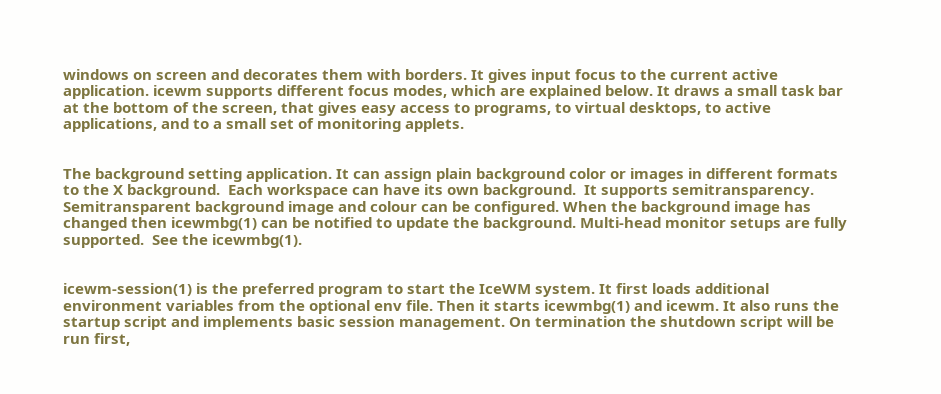windows on screen and decorates them with borders. It gives input focus to the current active application. icewm supports different focus modes, which are explained below. It draws a small task bar at the bottom of the screen, that gives easy access to programs, to virtual desktops, to active applications, and to a small set of monitoring applets.


The background setting application. It can assign plain background color or images in different formats to the X background.  Each workspace can have its own background.  It supports semitransparency. Semitransparent background image and colour can be configured. When the background image has changed then icewmbg(1) can be notified to update the background. Multi-head monitor setups are fully supported.  See the icewmbg(1).


icewm-session(1) is the preferred program to start the IceWM system. It first loads additional environment variables from the optional env file. Then it starts icewmbg(1) and icewm. It also runs the startup script and implements basic session management. On termination the shutdown script will be run first,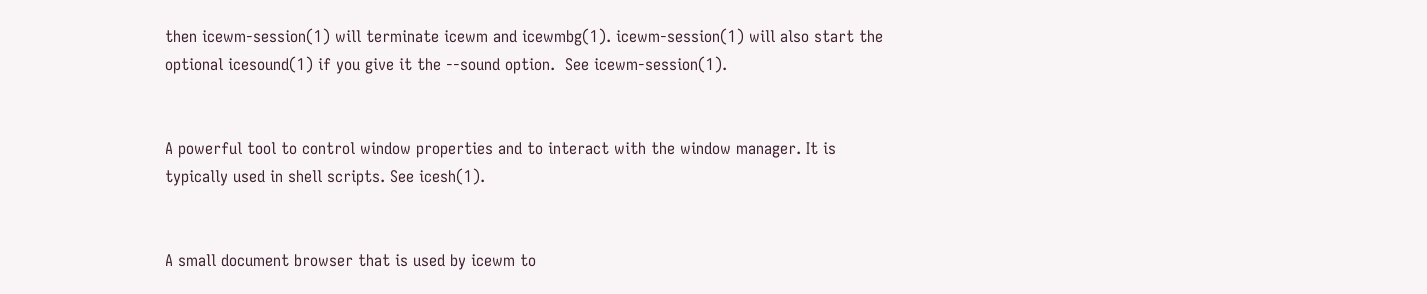then icewm-session(1) will terminate icewm and icewmbg(1). icewm-session(1) will also start the optional icesound(1) if you give it the --sound option.  See icewm-session(1).


A powerful tool to control window properties and to interact with the window manager. It is typically used in shell scripts. See icesh(1).


A small document browser that is used by icewm to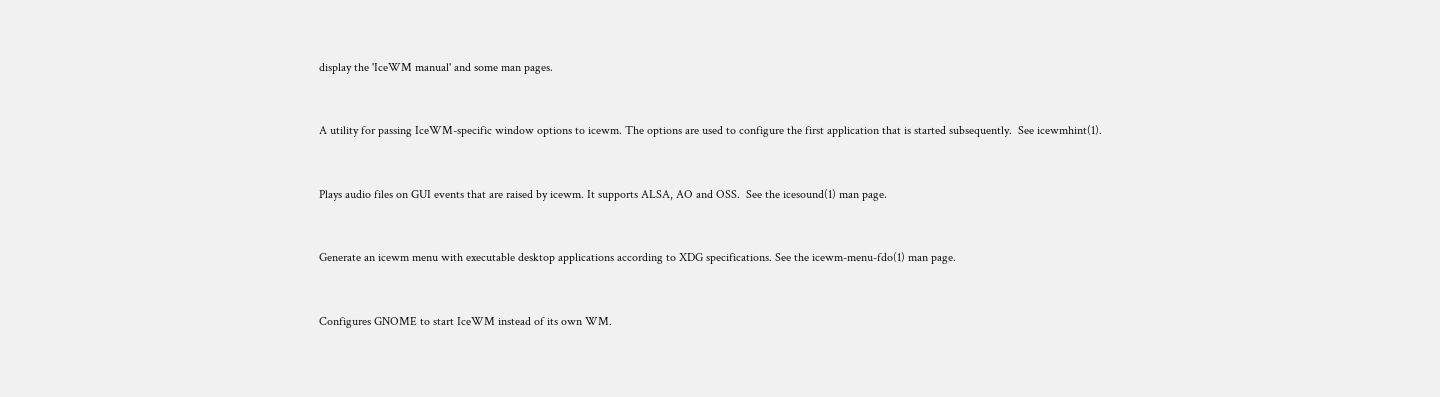display the 'IceWM manual' and some man pages.


A utility for passing IceWM-specific window options to icewm. The options are used to configure the first application that is started subsequently.  See icewmhint(1).


Plays audio files on GUI events that are raised by icewm. It supports ALSA, AO and OSS.  See the icesound(1) man page.


Generate an icewm menu with executable desktop applications according to XDG specifications. See the icewm-menu-fdo(1) man page.


Configures GNOME to start IceWM instead of its own WM.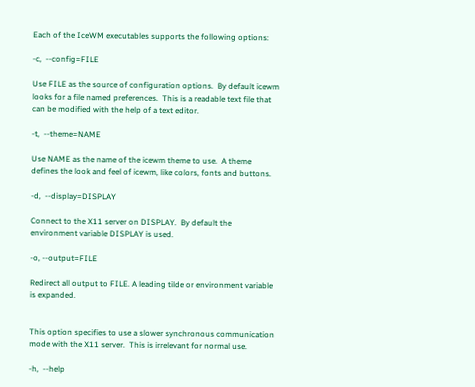Each of the IceWM executables supports the following options:

-c,  --config=FILE

Use FILE as the source of configuration options.  By default icewm looks for a file named preferences.  This is a readable text file that can be modified with the help of a text editor.

-t,  --theme=NAME

Use NAME as the name of the icewm theme to use.  A theme defines the look and feel of icewm, like colors, fonts and buttons.

-d,  --display=DISPLAY

Connect to the X11 server on DISPLAY.  By default the environment variable DISPLAY is used.

-o, --output=FILE

Redirect all output to FILE. A leading tilde or environment variable is expanded.


This option specifies to use a slower synchronous communication mode with the X11 server.  This is irrelevant for normal use.

-h,  --help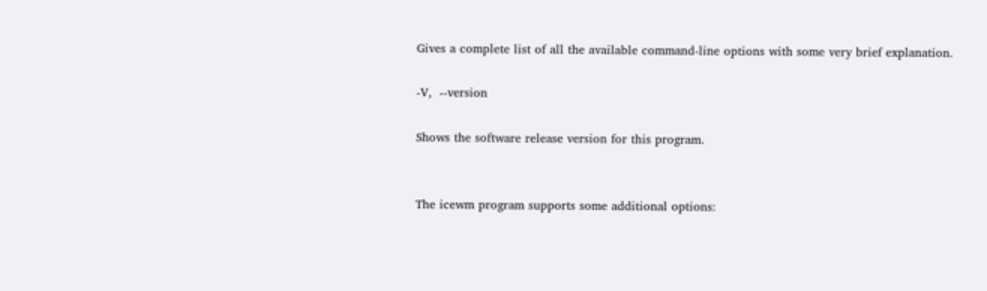Gives a complete list of all the available command-line options with some very brief explanation.

-V,  --version

Shows the software release version for this program.


The icewm program supports some additional options: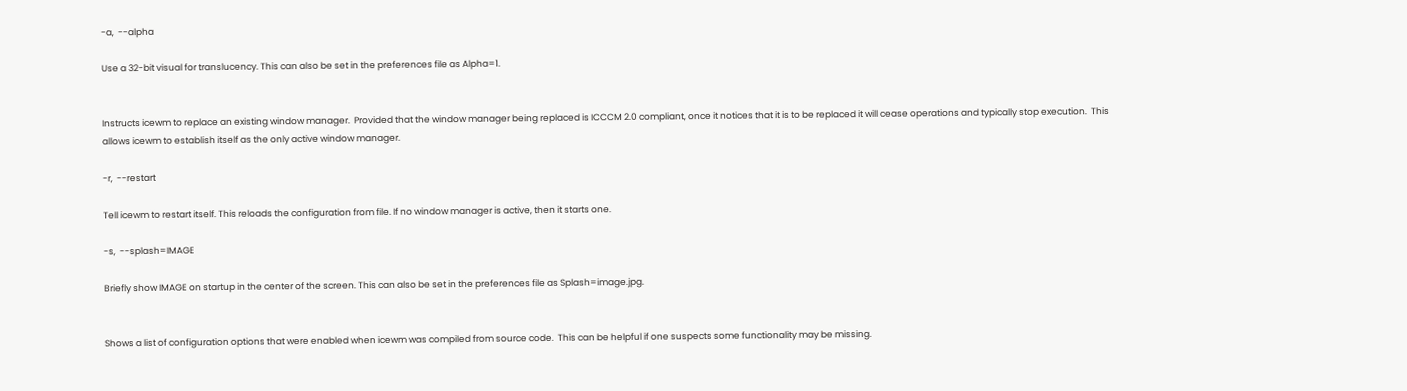-a,  --alpha

Use a 32-bit visual for translucency. This can also be set in the preferences file as Alpha=1.


Instructs icewm to replace an existing window manager.  Provided that the window manager being replaced is ICCCM 2.0 compliant, once it notices that it is to be replaced it will cease operations and typically stop execution.  This allows icewm to establish itself as the only active window manager.

-r,  --restart

Tell icewm to restart itself. This reloads the configuration from file. If no window manager is active, then it starts one.

-s,  --splash=IMAGE

Briefly show IMAGE on startup in the center of the screen. This can also be set in the preferences file as Splash=image.jpg.


Shows a list of configuration options that were enabled when icewm was compiled from source code.  This can be helpful if one suspects some functionality may be missing.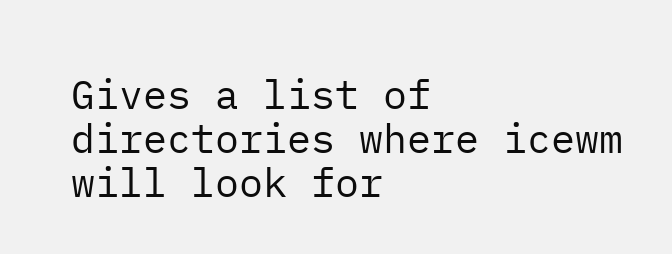Gives a list of directories where icewm will look for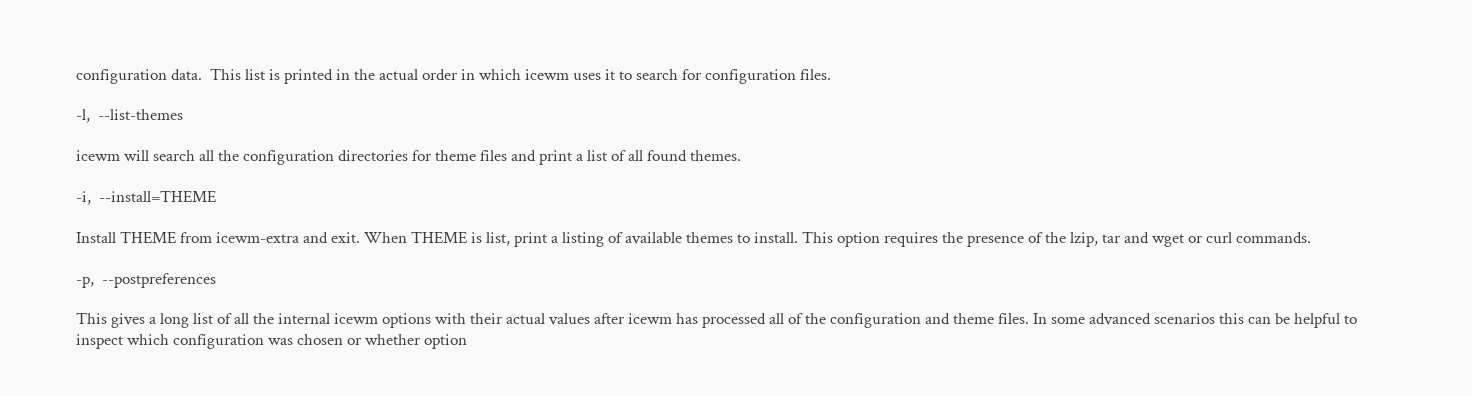configuration data.  This list is printed in the actual order in which icewm uses it to search for configuration files.

-l,  --list-themes

icewm will search all the configuration directories for theme files and print a list of all found themes.

-i,  --install=THEME

Install THEME from icewm-extra and exit. When THEME is list, print a listing of available themes to install. This option requires the presence of the lzip, tar and wget or curl commands.

-p,  --postpreferences

This gives a long list of all the internal icewm options with their actual values after icewm has processed all of the configuration and theme files. In some advanced scenarios this can be helpful to inspect which configuration was chosen or whether option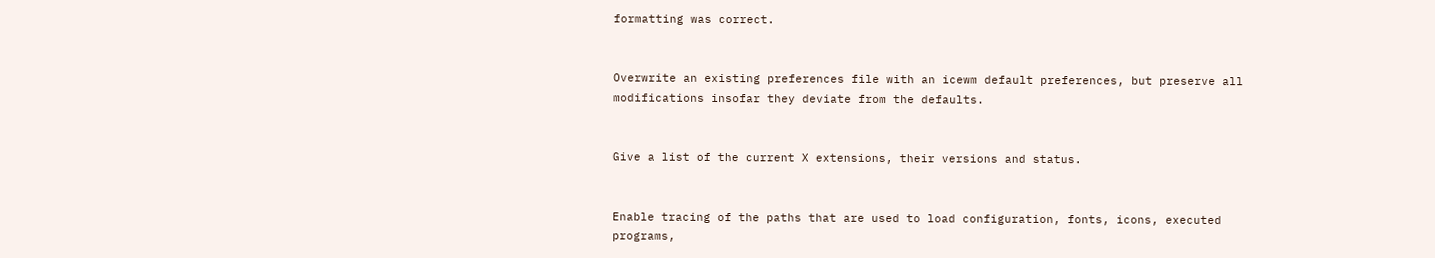formatting was correct.


Overwrite an existing preferences file with an icewm default preferences, but preserve all modifications insofar they deviate from the defaults.


Give a list of the current X extensions, their versions and status.


Enable tracing of the paths that are used to load configuration, fonts, icons, executed programs,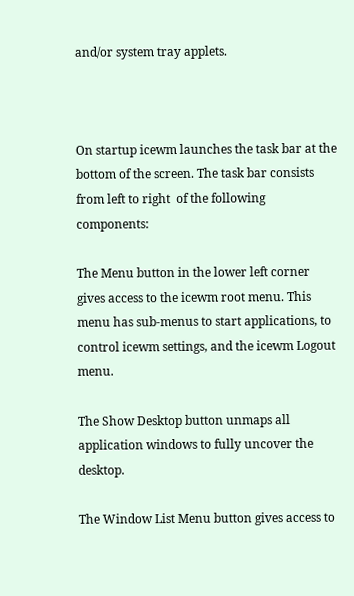and/or system tray applets.



On startup icewm launches the task bar at the bottom of the screen. The task bar consists from left to right  of the following components:

The Menu button in the lower left corner gives access to the icewm root menu. This menu has sub-menus to start applications, to control icewm settings, and the icewm Logout menu.

The Show Desktop button unmaps all application windows to fully uncover the desktop.

The Window List Menu button gives access to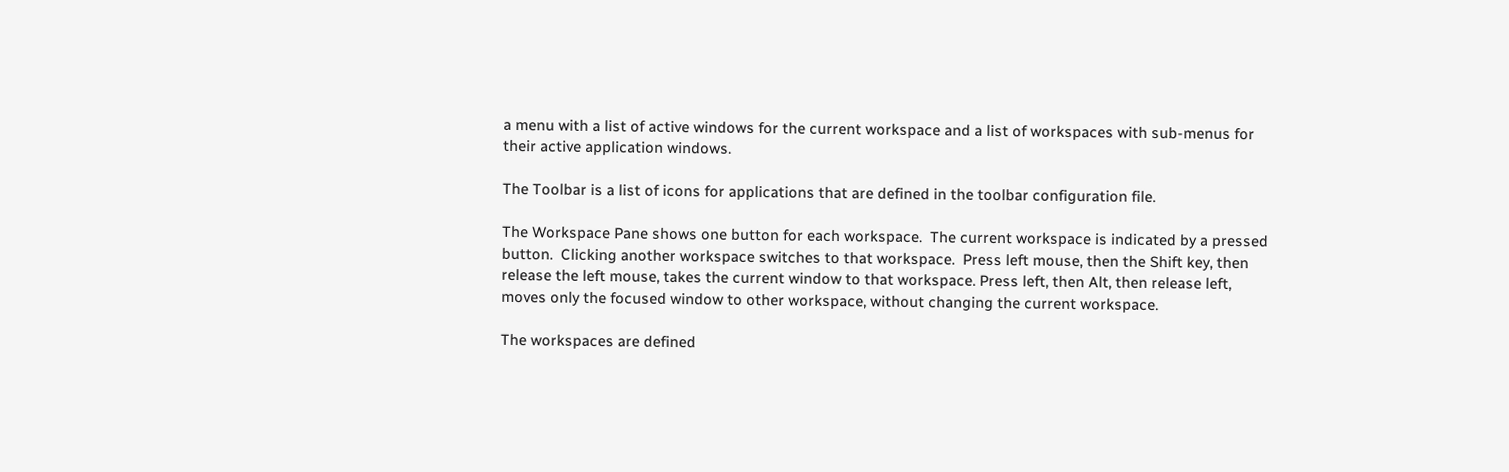a menu with a list of active windows for the current workspace and a list of workspaces with sub-menus for their active application windows.

The Toolbar is a list of icons for applications that are defined in the toolbar configuration file.

The Workspace Pane shows one button for each workspace.  The current workspace is indicated by a pressed button.  Clicking another workspace switches to that workspace.  Press left mouse, then the Shift key, then release the left mouse, takes the current window to that workspace. Press left, then Alt, then release left, moves only the focused window to other workspace, without changing the current workspace.

The workspaces are defined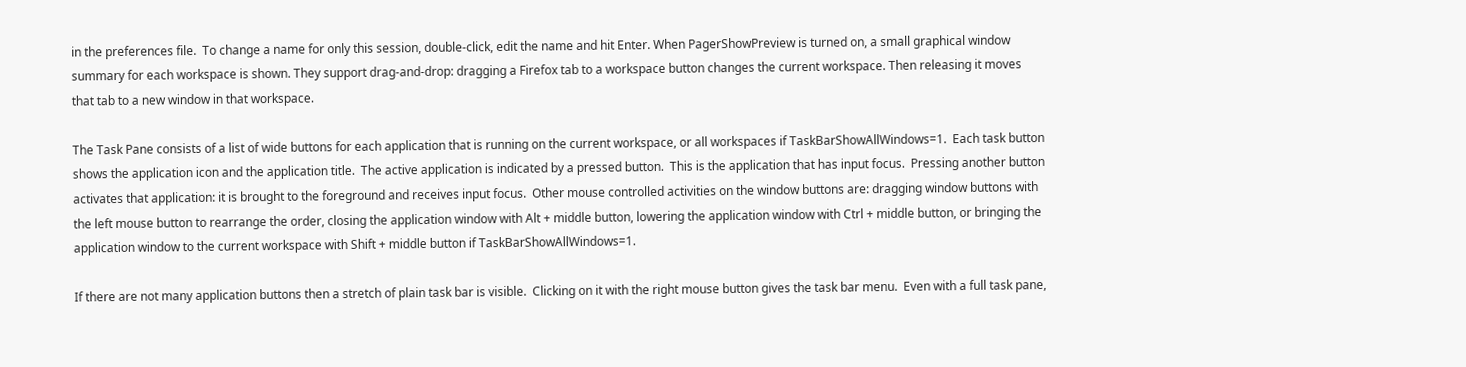in the preferences file.  To change a name for only this session, double-click, edit the name and hit Enter. When PagerShowPreview is turned on, a small graphical window summary for each workspace is shown. They support drag-and-drop: dragging a Firefox tab to a workspace button changes the current workspace. Then releasing it moves that tab to a new window in that workspace.

The Task Pane consists of a list of wide buttons for each application that is running on the current workspace, or all workspaces if TaskBarShowAllWindows=1.  Each task button shows the application icon and the application title.  The active application is indicated by a pressed button.  This is the application that has input focus.  Pressing another button activates that application: it is brought to the foreground and receives input focus.  Other mouse controlled activities on the window buttons are: dragging window buttons with the left mouse button to rearrange the order, closing the application window with Alt + middle button, lowering the application window with Ctrl + middle button, or bringing the application window to the current workspace with Shift + middle button if TaskBarShowAllWindows=1.

If there are not many application buttons then a stretch of plain task bar is visible.  Clicking on it with the right mouse button gives the task bar menu.  Even with a full task pane,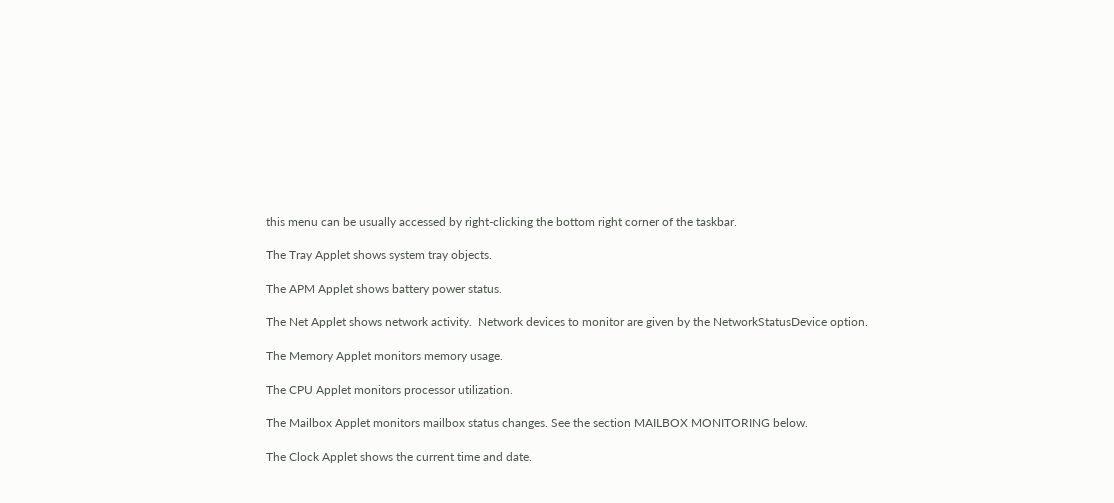this menu can be usually accessed by right-clicking the bottom right corner of the taskbar.

The Tray Applet shows system tray objects.

The APM Applet shows battery power status.

The Net Applet shows network activity.  Network devices to monitor are given by the NetworkStatusDevice option.

The Memory Applet monitors memory usage.

The CPU Applet monitors processor utilization.

The Mailbox Applet monitors mailbox status changes. See the section MAILBOX MONITORING below.

The Clock Applet shows the current time and date.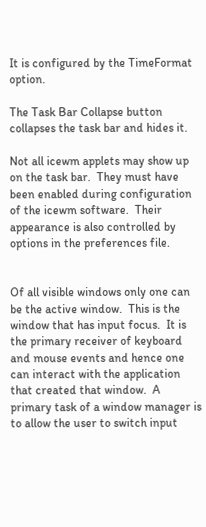It is configured by the TimeFormat option.

The Task Bar Collapse button collapses the task bar and hides it.

Not all icewm applets may show up on the task bar.  They must have been enabled during configuration of the icewm software.  Their appearance is also controlled by options in the preferences file.


Of all visible windows only one can be the active window.  This is the window that has input focus.  It is the primary receiver of keyboard and mouse events and hence one can interact with the application that created that window.  A primary task of a window manager is to allow the user to switch input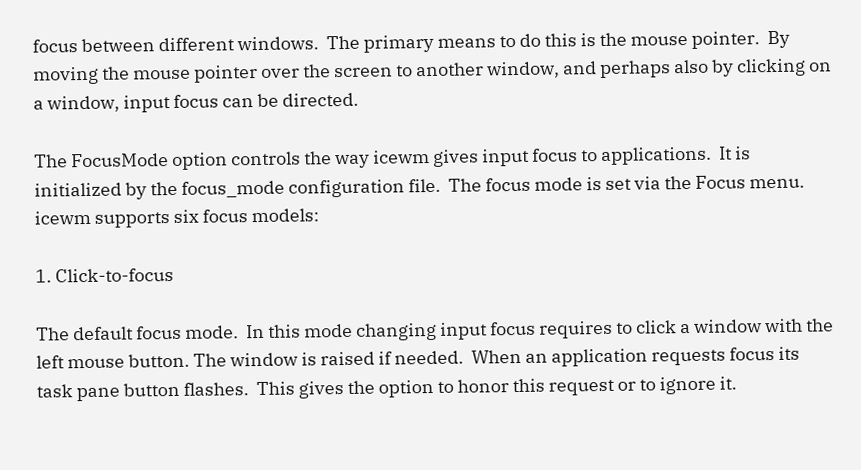focus between different windows.  The primary means to do this is the mouse pointer.  By moving the mouse pointer over the screen to another window, and perhaps also by clicking on a window, input focus can be directed.

The FocusMode option controls the way icewm gives input focus to applications.  It is initialized by the focus_mode configuration file.  The focus mode is set via the Focus menu.  icewm supports six focus models:

1. Click-to-focus

The default focus mode.  In this mode changing input focus requires to click a window with the left mouse button. The window is raised if needed.  When an application requests focus its task pane button flashes.  This gives the option to honor this request or to ignore it.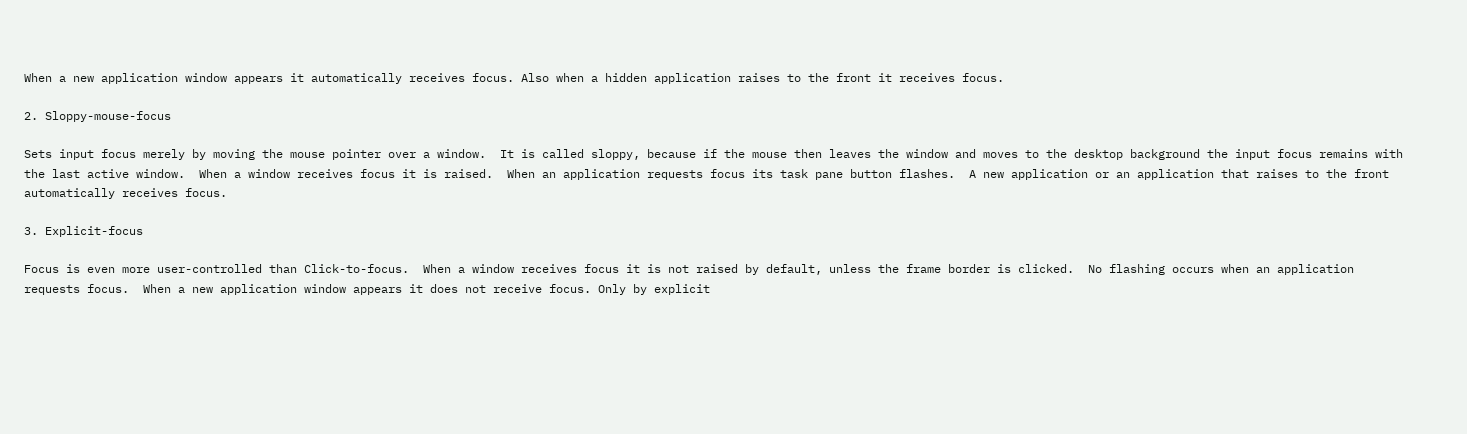When a new application window appears it automatically receives focus. Also when a hidden application raises to the front it receives focus.

2. Sloppy-mouse-focus

Sets input focus merely by moving the mouse pointer over a window.  It is called sloppy, because if the mouse then leaves the window and moves to the desktop background the input focus remains with the last active window.  When a window receives focus it is raised.  When an application requests focus its task pane button flashes.  A new application or an application that raises to the front automatically receives focus.

3. Explicit-focus

Focus is even more user-controlled than Click-to-focus.  When a window receives focus it is not raised by default, unless the frame border is clicked.  No flashing occurs when an application requests focus.  When a new application window appears it does not receive focus. Only by explicit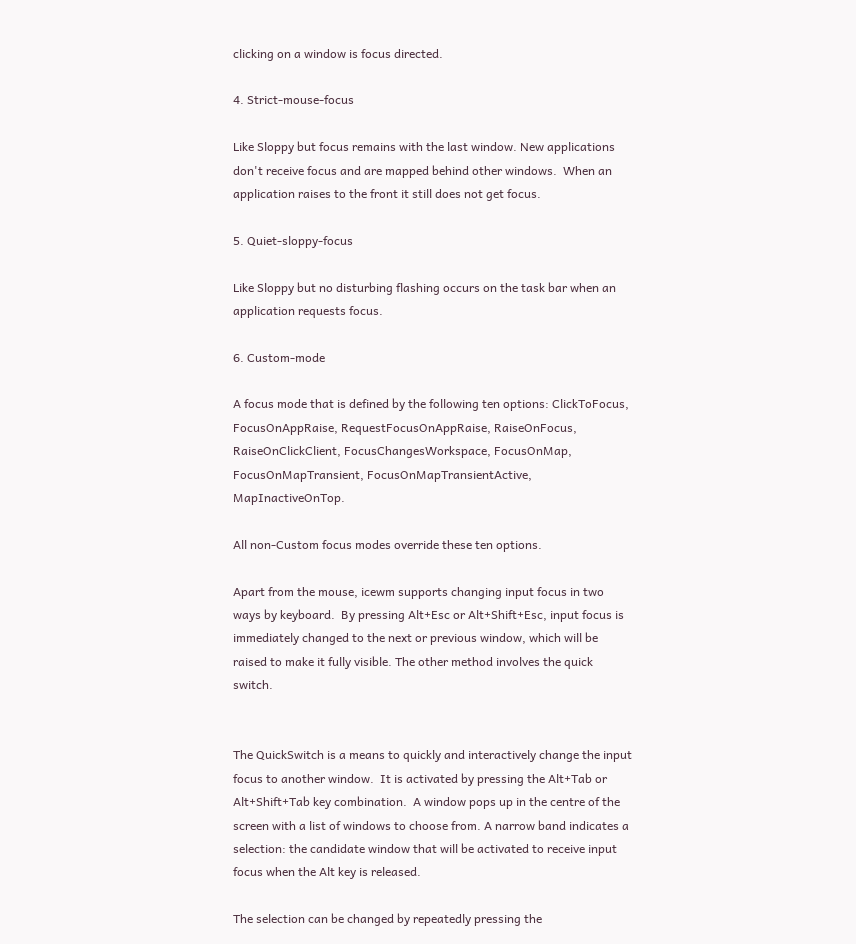clicking on a window is focus directed.

4. Strict-mouse-focus

Like Sloppy but focus remains with the last window. New applications don't receive focus and are mapped behind other windows.  When an application raises to the front it still does not get focus.

5. Quiet-sloppy-focus

Like Sloppy but no disturbing flashing occurs on the task bar when an application requests focus.

6. Custom-mode

A focus mode that is defined by the following ten options: ClickToFocus, FocusOnAppRaise, RequestFocusOnAppRaise, RaiseOnFocus, RaiseOnClickClient, FocusChangesWorkspace, FocusOnMap, FocusOnMapTransient, FocusOnMapTransientActive, MapInactiveOnTop.

All non-Custom focus modes override these ten options.

Apart from the mouse, icewm supports changing input focus in two ways by keyboard.  By pressing Alt+Esc or Alt+Shift+Esc, input focus is immediately changed to the next or previous window, which will be raised to make it fully visible. The other method involves the quick switch.


The QuickSwitch is a means to quickly and interactively change the input focus to another window.  It is activated by pressing the Alt+Tab or Alt+Shift+Tab key combination.  A window pops up in the centre of the screen with a list of windows to choose from. A narrow band indicates a selection: the candidate window that will be activated to receive input focus when the Alt key is released.

The selection can be changed by repeatedly pressing the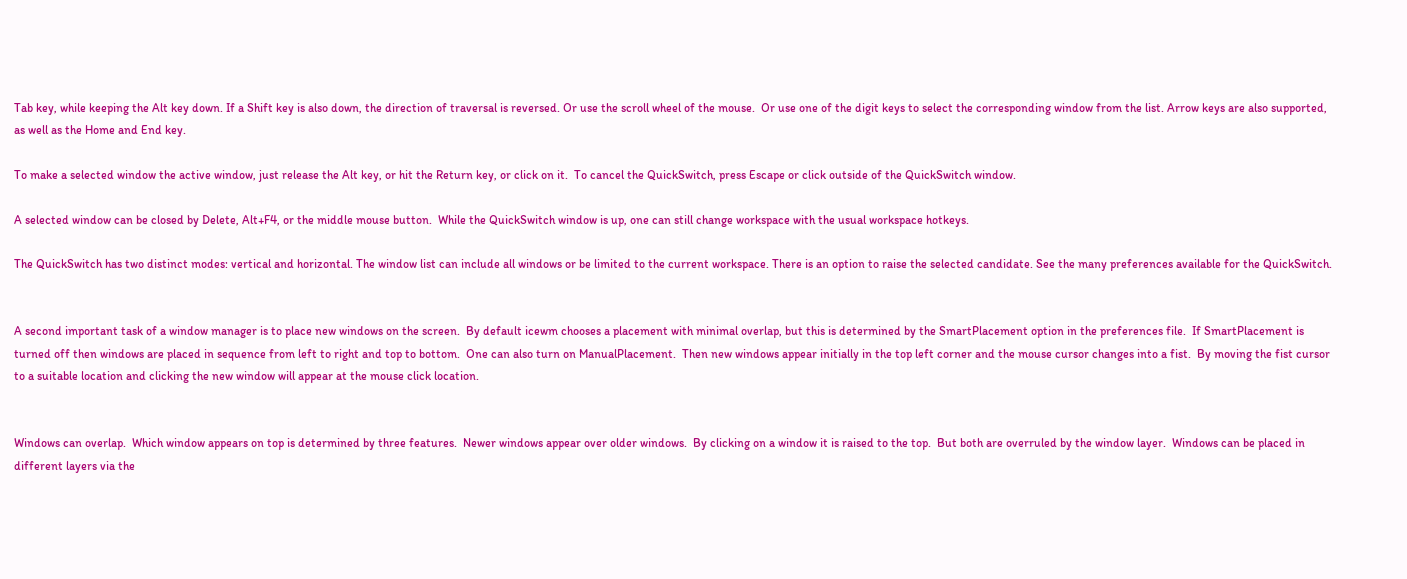Tab key, while keeping the Alt key down. If a Shift key is also down, the direction of traversal is reversed. Or use the scroll wheel of the mouse.  Or use one of the digit keys to select the corresponding window from the list. Arrow keys are also supported, as well as the Home and End key.

To make a selected window the active window, just release the Alt key, or hit the Return key, or click on it.  To cancel the QuickSwitch, press Escape or click outside of the QuickSwitch window.

A selected window can be closed by Delete, Alt+F4, or the middle mouse button.  While the QuickSwitch window is up, one can still change workspace with the usual workspace hotkeys.

The QuickSwitch has two distinct modes: vertical and horizontal. The window list can include all windows or be limited to the current workspace. There is an option to raise the selected candidate. See the many preferences available for the QuickSwitch.


A second important task of a window manager is to place new windows on the screen.  By default icewm chooses a placement with minimal overlap, but this is determined by the SmartPlacement option in the preferences file.  If SmartPlacement is turned off then windows are placed in sequence from left to right and top to bottom.  One can also turn on ManualPlacement.  Then new windows appear initially in the top left corner and the mouse cursor changes into a fist.  By moving the fist cursor to a suitable location and clicking the new window will appear at the mouse click location.


Windows can overlap.  Which window appears on top is determined by three features.  Newer windows appear over older windows.  By clicking on a window it is raised to the top.  But both are overruled by the window layer.  Windows can be placed in different layers via the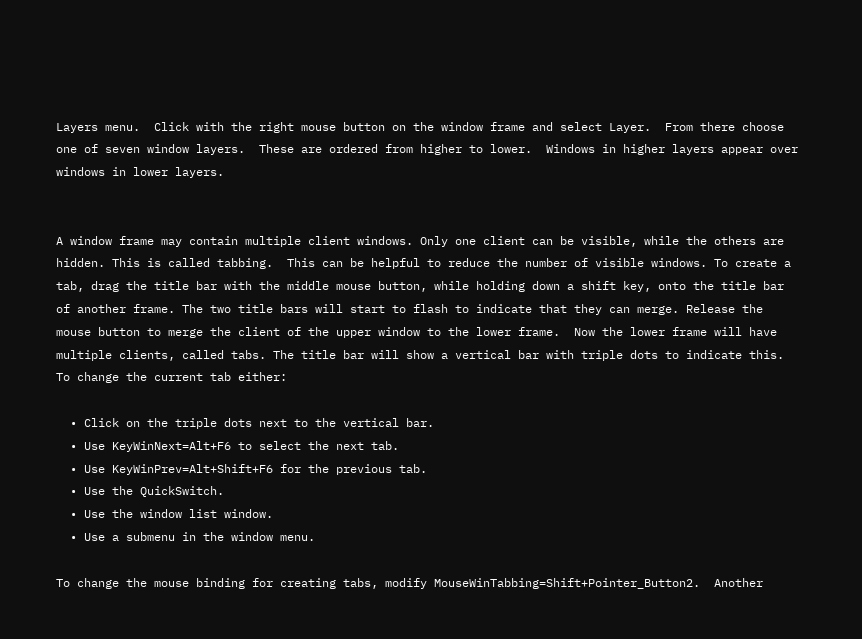Layers menu.  Click with the right mouse button on the window frame and select Layer.  From there choose one of seven window layers.  These are ordered from higher to lower.  Windows in higher layers appear over windows in lower layers.


A window frame may contain multiple client windows. Only one client can be visible, while the others are hidden. This is called tabbing.  This can be helpful to reduce the number of visible windows. To create a tab, drag the title bar with the middle mouse button, while holding down a shift key, onto the title bar of another frame. The two title bars will start to flash to indicate that they can merge. Release the mouse button to merge the client of the upper window to the lower frame.  Now the lower frame will have multiple clients, called tabs. The title bar will show a vertical bar with triple dots to indicate this. To change the current tab either:

  • Click on the triple dots next to the vertical bar.
  • Use KeyWinNext=Alt+F6 to select the next tab.
  • Use KeyWinPrev=Alt+Shift+F6 for the previous tab.
  • Use the QuickSwitch.
  • Use the window list window.
  • Use a submenu in the window menu.

To change the mouse binding for creating tabs, modify MouseWinTabbing=Shift+Pointer_Button2.  Another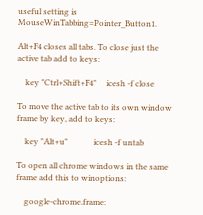useful setting is MouseWinTabbing=Pointer_Button1.

Alt+F4 closes all tabs. To close just the active tab add to keys:

    key "Ctrl+Shift+F4"     icesh -f close

To move the active tab to its own window frame by key, add to keys:

    key "Alt+u"             icesh -f untab

To open all chrome windows in the same frame add this to winoptions:

    google-chrome.frame: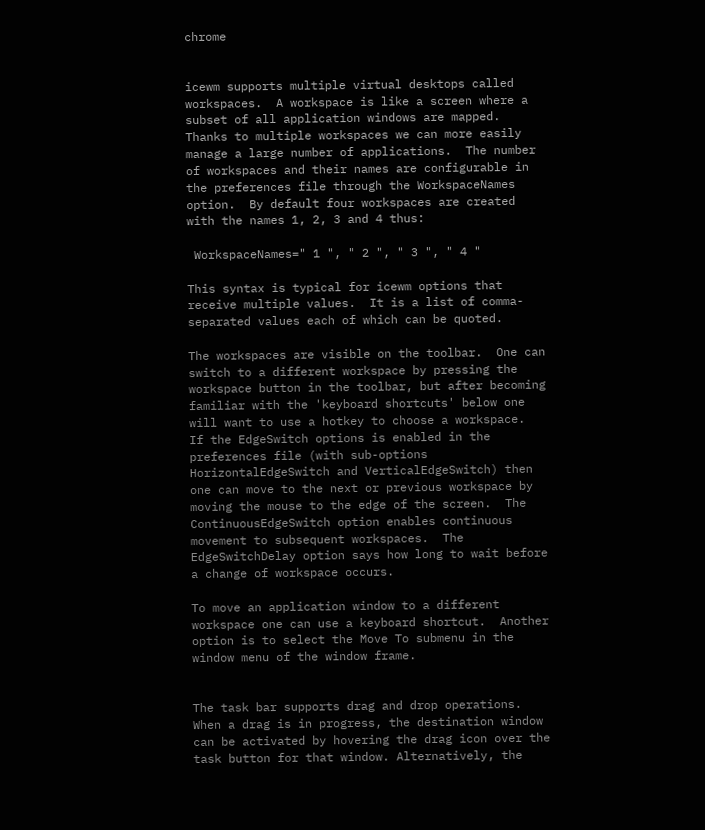chrome


icewm supports multiple virtual desktops called workspaces.  A workspace is like a screen where a subset of all application windows are mapped.  Thanks to multiple workspaces we can more easily manage a large number of applications.  The number of workspaces and their names are configurable in the preferences file through the WorkspaceNames option.  By default four workspaces are created with the names 1, 2, 3 and 4 thus:

 WorkspaceNames=" 1 ", " 2 ", " 3 ", " 4 "

This syntax is typical for icewm options that receive multiple values.  It is a list of comma-separated values each of which can be quoted.

The workspaces are visible on the toolbar.  One can switch to a different workspace by pressing the workspace button in the toolbar, but after becoming familiar with the 'keyboard shortcuts' below one will want to use a hotkey to choose a workspace.  If the EdgeSwitch options is enabled in the preferences file (with sub-options HorizontalEdgeSwitch and VerticalEdgeSwitch) then one can move to the next or previous workspace by moving the mouse to the edge of the screen.  The ContinuousEdgeSwitch option enables continuous movement to subsequent workspaces.  The EdgeSwitchDelay option says how long to wait before a change of workspace occurs.

To move an application window to a different workspace one can use a keyboard shortcut.  Another option is to select the Move To submenu in the window menu of the window frame.


The task bar supports drag and drop operations. When a drag is in progress, the destination window can be activated by hovering the drag icon over the task button for that window. Alternatively, the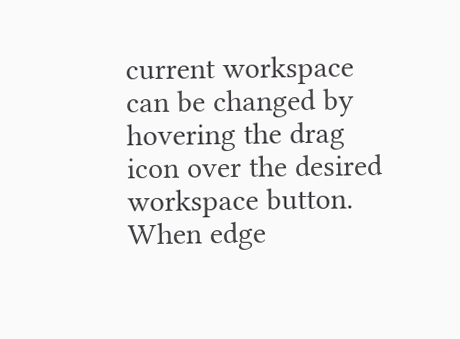current workspace can be changed by hovering the drag icon over the desired workspace button. When edge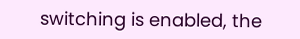switching is enabled, the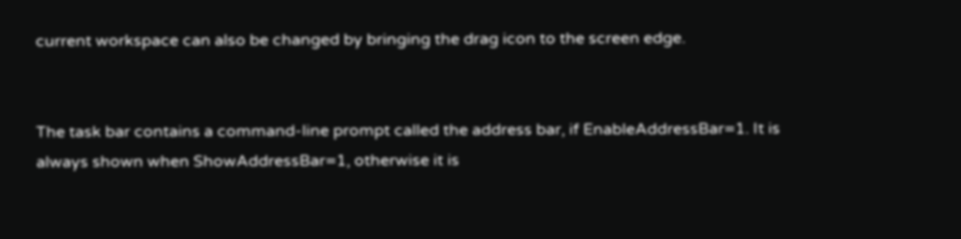current workspace can also be changed by bringing the drag icon to the screen edge.


The task bar contains a command-line prompt called the address bar, if EnableAddressBar=1. It is always shown when ShowAddressBar=1, otherwise it is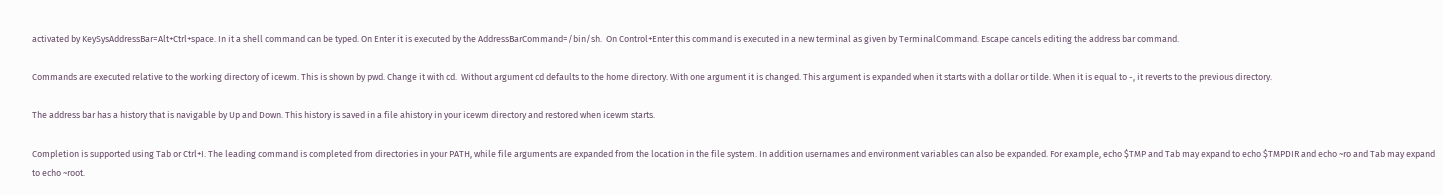activated by KeySysAddressBar=Alt+Ctrl+space. In it a shell command can be typed. On Enter it is executed by the AddressBarCommand=/bin/sh.  On Control+Enter this command is executed in a new terminal as given by TerminalCommand. Escape cancels editing the address bar command.

Commands are executed relative to the working directory of icewm. This is shown by pwd. Change it with cd.  Without argument cd defaults to the home directory. With one argument it is changed. This argument is expanded when it starts with a dollar or tilde. When it is equal to -, it reverts to the previous directory.

The address bar has a history that is navigable by Up and Down. This history is saved in a file ahistory in your icewm directory and restored when icewm starts.

Completion is supported using Tab or Ctrl+I. The leading command is completed from directories in your PATH, while file arguments are expanded from the location in the file system. In addition usernames and environment variables can also be expanded. For example, echo $TMP and Tab may expand to echo $TMPDIR and echo ~ro and Tab may expand to echo ~root.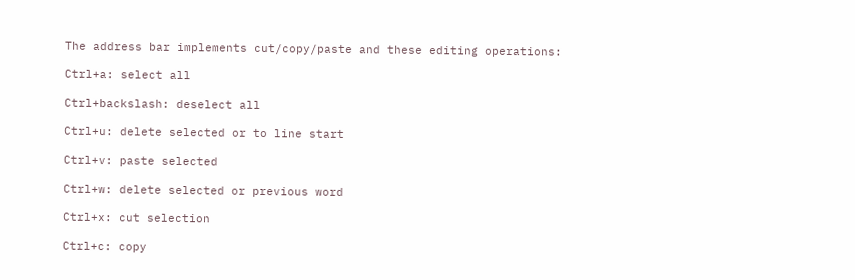The address bar implements cut/copy/paste and these editing operations:

Ctrl+a: select all

Ctrl+backslash: deselect all

Ctrl+u: delete selected or to line start

Ctrl+v: paste selected

Ctrl+w: delete selected or previous word

Ctrl+x: cut selection

Ctrl+c: copy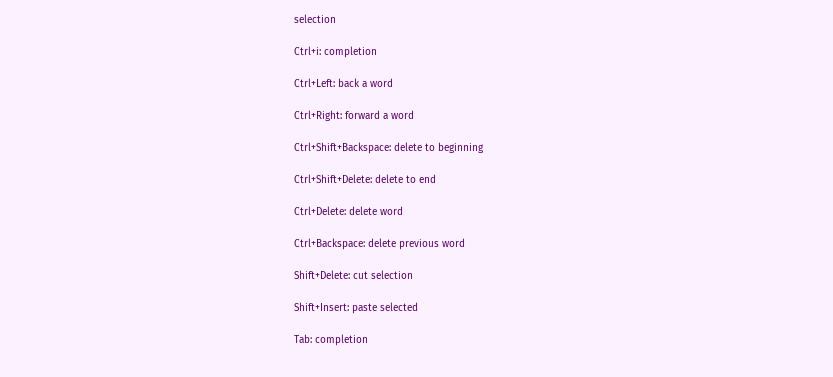selection

Ctrl+i: completion

Ctrl+Left: back a word

Ctrl+Right: forward a word

Ctrl+Shift+Backspace: delete to beginning

Ctrl+Shift+Delete: delete to end

Ctrl+Delete: delete word

Ctrl+Backspace: delete previous word

Shift+Delete: cut selection

Shift+Insert: paste selected

Tab: completion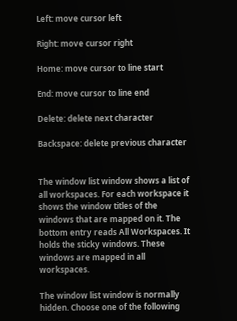Left: move cursor left

Right: move cursor right

Home: move cursor to line start

End: move cursor to line end

Delete: delete next character

Backspace: delete previous character


The window list window shows a list of all workspaces. For each workspace it shows the window titles of the windows that are mapped on it. The bottom entry reads All Workspaces. It holds the sticky windows. These windows are mapped in all workspaces.

The window list window is normally hidden. Choose one of the following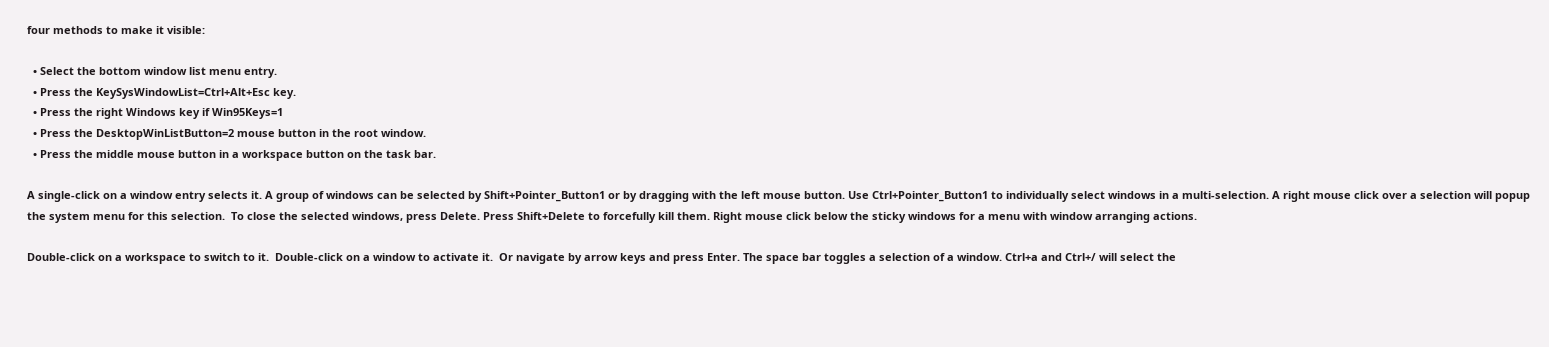four methods to make it visible:

  • Select the bottom window list menu entry.
  • Press the KeySysWindowList=Ctrl+Alt+Esc key.
  • Press the right Windows key if Win95Keys=1
  • Press the DesktopWinListButton=2 mouse button in the root window.
  • Press the middle mouse button in a workspace button on the task bar.

A single-click on a window entry selects it. A group of windows can be selected by Shift+Pointer_Button1 or by dragging with the left mouse button. Use Ctrl+Pointer_Button1 to individually select windows in a multi-selection. A right mouse click over a selection will popup the system menu for this selection.  To close the selected windows, press Delete. Press Shift+Delete to forcefully kill them. Right mouse click below the sticky windows for a menu with window arranging actions.

Double-click on a workspace to switch to it.  Double-click on a window to activate it.  Or navigate by arrow keys and press Enter. The space bar toggles a selection of a window. Ctrl+a and Ctrl+/ will select the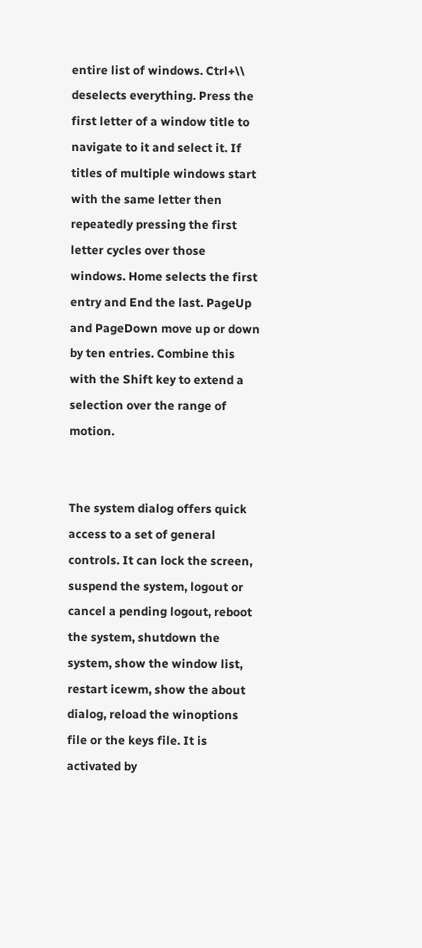entire list of windows. Ctrl+\\ deselects everything. Press the first letter of a window title to navigate to it and select it. If titles of multiple windows start with the same letter then repeatedly pressing the first letter cycles over those windows. Home selects the first entry and End the last. PageUp and PageDown move up or down by ten entries. Combine this with the Shift key to extend a selection over the range of motion.


The system dialog offers quick access to a set of general controls. It can lock the screen, suspend the system, logout or cancel a pending logout, reboot the system, shutdown the system, show the window list, restart icewm, show the about dialog, reload the winoptions file or the keys file. It is activated by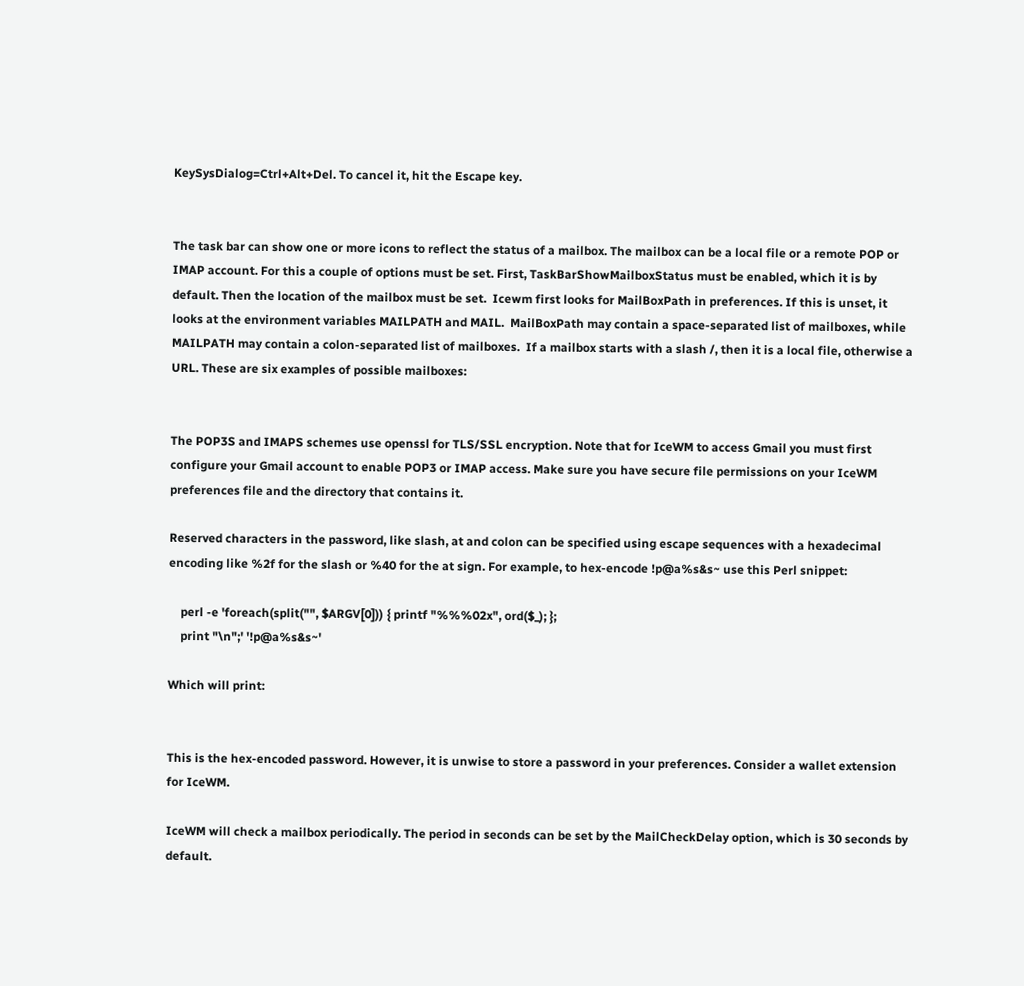KeySysDialog=Ctrl+Alt+Del. To cancel it, hit the Escape key.


The task bar can show one or more icons to reflect the status of a mailbox. The mailbox can be a local file or a remote POP or IMAP account. For this a couple of options must be set. First, TaskBarShowMailboxStatus must be enabled, which it is by default. Then the location of the mailbox must be set.  Icewm first looks for MailBoxPath in preferences. If this is unset, it looks at the environment variables MAILPATH and MAIL.  MailBoxPath may contain a space-separated list of mailboxes, while MAILPATH may contain a colon-separated list of mailboxes.  If a mailbox starts with a slash /, then it is a local file, otherwise a URL. These are six examples of possible mailboxes:


The POP3S and IMAPS schemes use openssl for TLS/SSL encryption. Note that for IceWM to access Gmail you must first configure your Gmail account to enable POP3 or IMAP access. Make sure you have secure file permissions on your IceWM preferences file and the directory that contains it.

Reserved characters in the password, like slash, at and colon can be specified using escape sequences with a hexadecimal encoding like %2f for the slash or %40 for the at sign. For example, to hex-encode !p@a%s&s~ use this Perl snippet:

    perl -e 'foreach(split("", $ARGV[0])) { printf "%%%02x", ord($_); };
    print "\n";' '!p@a%s&s~'

Which will print:


This is the hex-encoded password. However, it is unwise to store a password in your preferences. Consider a wallet extension for IceWM.

IceWM will check a mailbox periodically. The period in seconds can be set by the MailCheckDelay option, which is 30 seconds by default.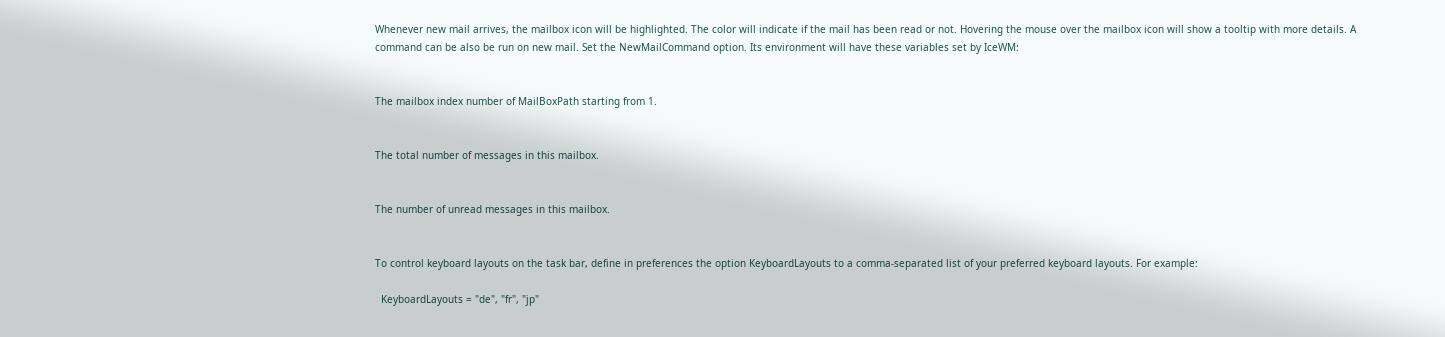Whenever new mail arrives, the mailbox icon will be highlighted. The color will indicate if the mail has been read or not. Hovering the mouse over the mailbox icon will show a tooltip with more details. A command can be also be run on new mail. Set the NewMailCommand option. Its environment will have these variables set by IceWM:


The mailbox index number of MailBoxPath starting from 1.


The total number of messages in this mailbox.


The number of unread messages in this mailbox.


To control keyboard layouts on the task bar, define in preferences the option KeyboardLayouts to a comma-separated list of your preferred keyboard layouts. For example:

  KeyboardLayouts = "de", "fr", "jp"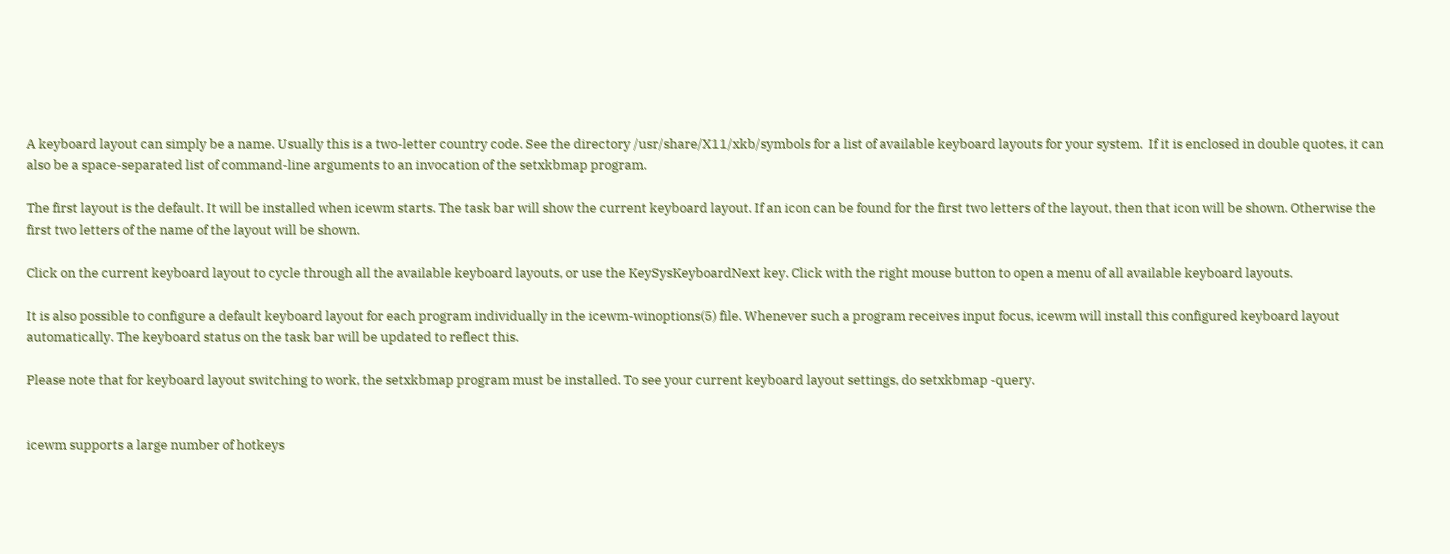A keyboard layout can simply be a name. Usually this is a two-letter country code. See the directory /usr/share/X11/xkb/symbols for a list of available keyboard layouts for your system.  If it is enclosed in double quotes, it can also be a space-separated list of command-line arguments to an invocation of the setxkbmap program.

The first layout is the default. It will be installed when icewm starts. The task bar will show the current keyboard layout. If an icon can be found for the first two letters of the layout, then that icon will be shown. Otherwise the first two letters of the name of the layout will be shown.

Click on the current keyboard layout to cycle through all the available keyboard layouts, or use the KeySysKeyboardNext key. Click with the right mouse button to open a menu of all available keyboard layouts.

It is also possible to configure a default keyboard layout for each program individually in the icewm-winoptions(5) file. Whenever such a program receives input focus, icewm will install this configured keyboard layout automatically. The keyboard status on the task bar will be updated to reflect this.

Please note that for keyboard layout switching to work, the setxkbmap program must be installed. To see your current keyboard layout settings, do setxkbmap -query.


icewm supports a large number of hotkeys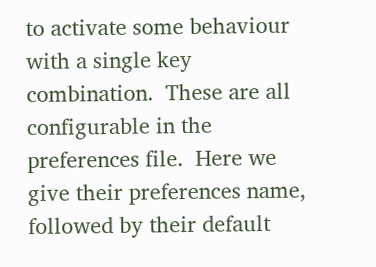to activate some behaviour with a single key combination.  These are all configurable in the preferences file.  Here we give their preferences name, followed by their default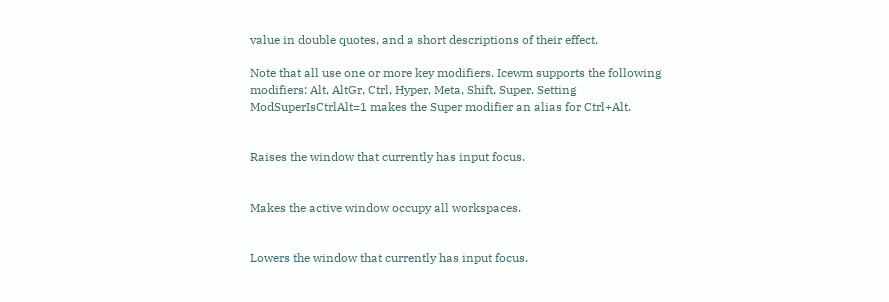value in double quotes, and a short descriptions of their effect.

Note that all use one or more key modifiers. Icewm supports the following modifiers: Alt, AltGr, Ctrl, Hyper, Meta, Shift, Super. Setting ModSuperIsCtrlAlt=1 makes the Super modifier an alias for Ctrl+Alt.


Raises the window that currently has input focus.


Makes the active window occupy all workspaces.


Lowers the window that currently has input focus.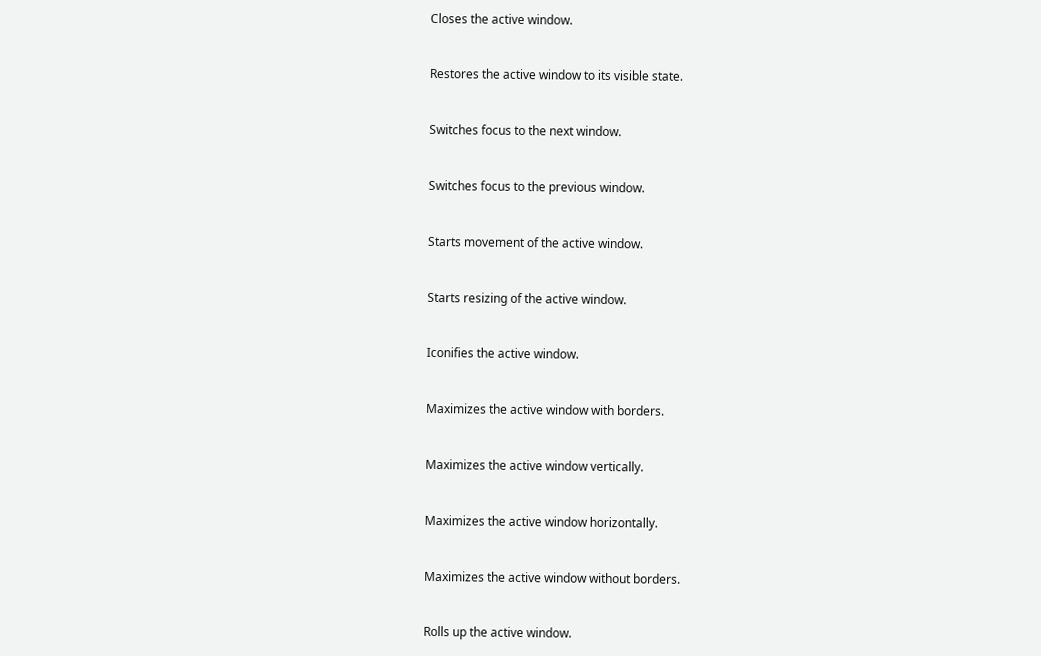Closes the active window.


Restores the active window to its visible state.


Switches focus to the next window.


Switches focus to the previous window.


Starts movement of the active window.


Starts resizing of the active window.


Iconifies the active window.


Maximizes the active window with borders.


Maximizes the active window vertically.


Maximizes the active window horizontally.


Maximizes the active window without borders.


Rolls up the active window.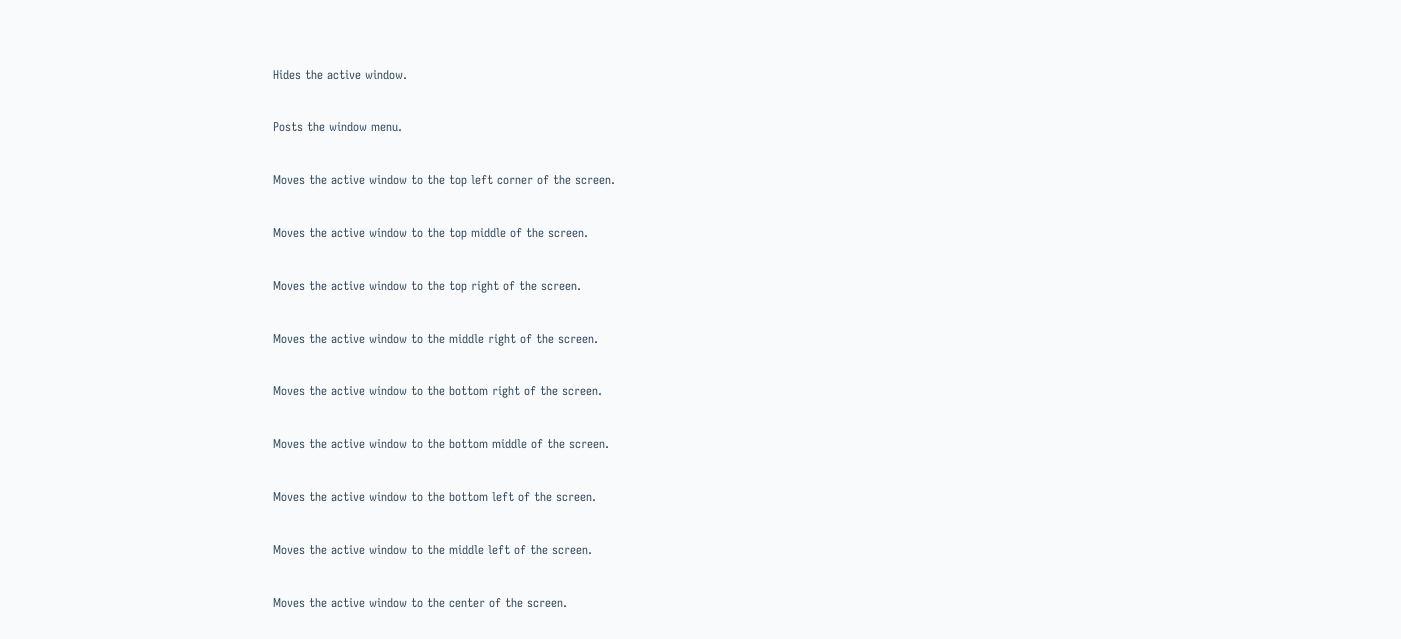Hides the active window.


Posts the window menu.


Moves the active window to the top left corner of the screen.


Moves the active window to the top middle of the screen.


Moves the active window to the top right of the screen.


Moves the active window to the middle right of the screen.


Moves the active window to the bottom right of the screen.


Moves the active window to the bottom middle of the screen.


Moves the active window to the bottom left of the screen.


Moves the active window to the middle left of the screen.


Moves the active window to the center of the screen.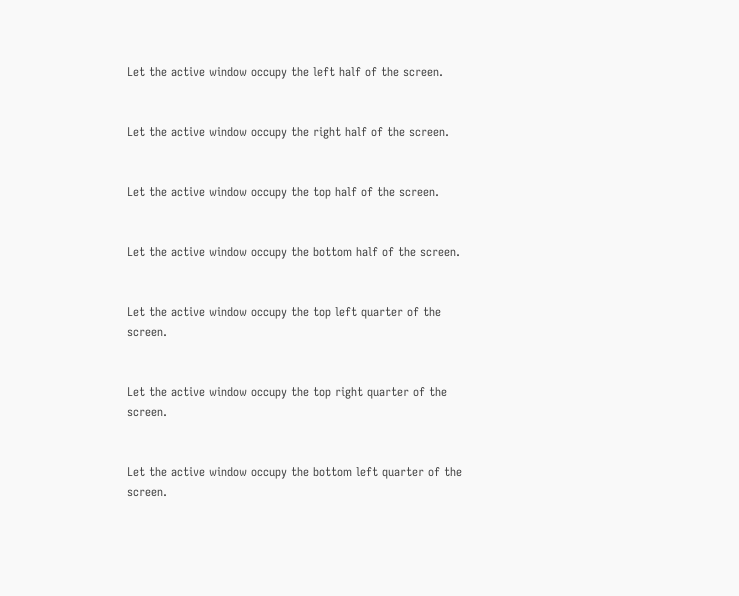Let the active window occupy the left half of the screen.


Let the active window occupy the right half of the screen.


Let the active window occupy the top half of the screen.


Let the active window occupy the bottom half of the screen.


Let the active window occupy the top left quarter of the screen.


Let the active window occupy the top right quarter of the screen.


Let the active window occupy the bottom left quarter of the screen.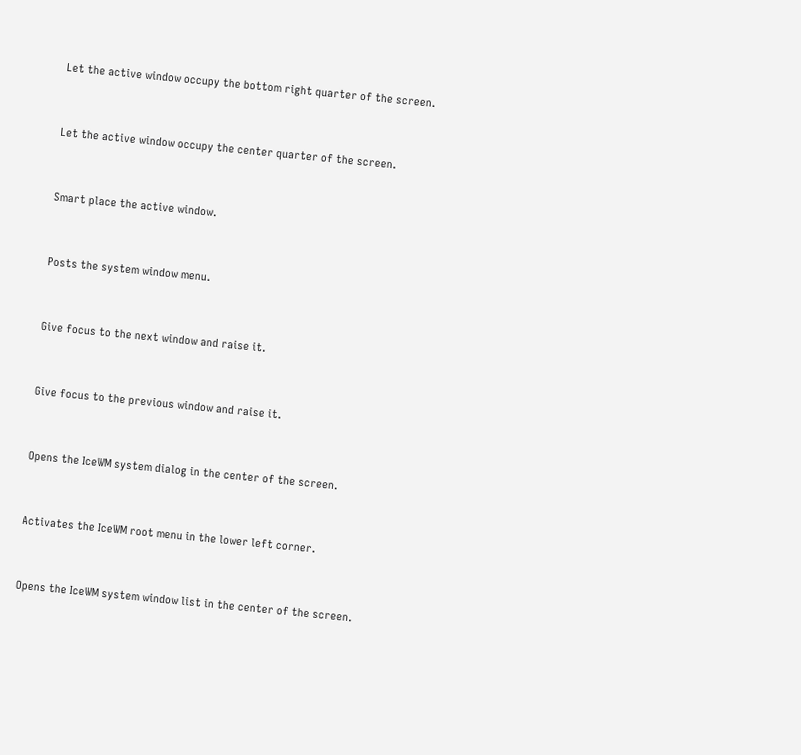Let the active window occupy the bottom right quarter of the screen.


Let the active window occupy the center quarter of the screen.


Smart place the active window.


Posts the system window menu.


Give focus to the next window and raise it.


Give focus to the previous window and raise it.


Opens the IceWM system dialog in the center of the screen.


Activates the IceWM root menu in the lower left corner.


Opens the IceWM system window list in the center of the screen.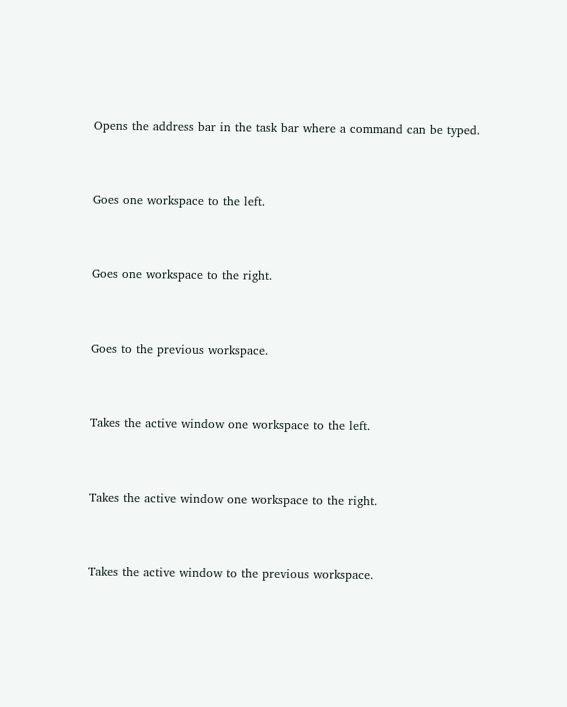Opens the address bar in the task bar where a command can be typed.


Goes one workspace to the left.


Goes one workspace to the right.


Goes to the previous workspace.


Takes the active window one workspace to the left.


Takes the active window one workspace to the right.


Takes the active window to the previous workspace.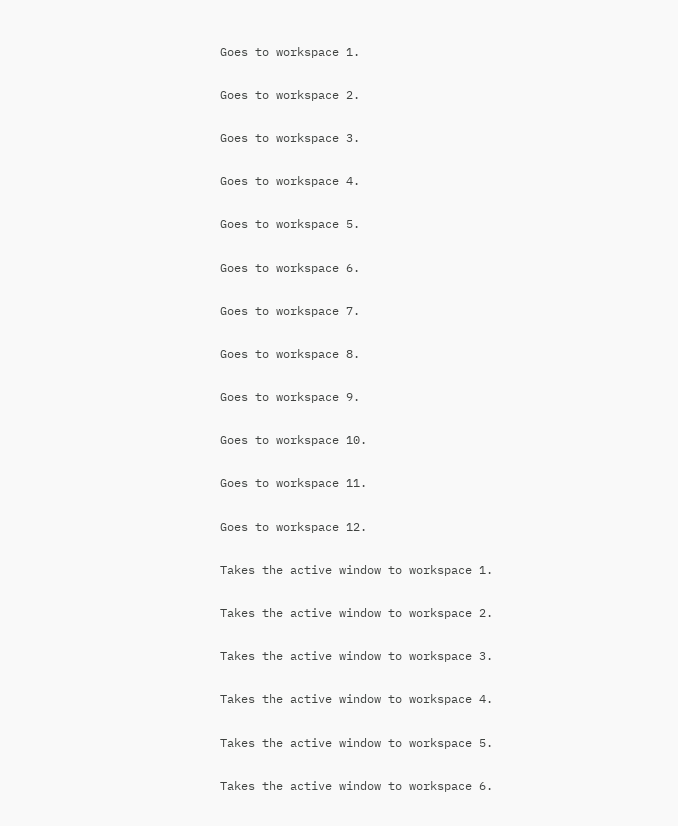Goes to workspace 1.


Goes to workspace 2.


Goes to workspace 3.


Goes to workspace 4.


Goes to workspace 5.


Goes to workspace 6.


Goes to workspace 7.


Goes to workspace 8.


Goes to workspace 9.


Goes to workspace 10.


Goes to workspace 11.


Goes to workspace 12.


Takes the active window to workspace 1.


Takes the active window to workspace 2.


Takes the active window to workspace 3.


Takes the active window to workspace 4.


Takes the active window to workspace 5.


Takes the active window to workspace 6.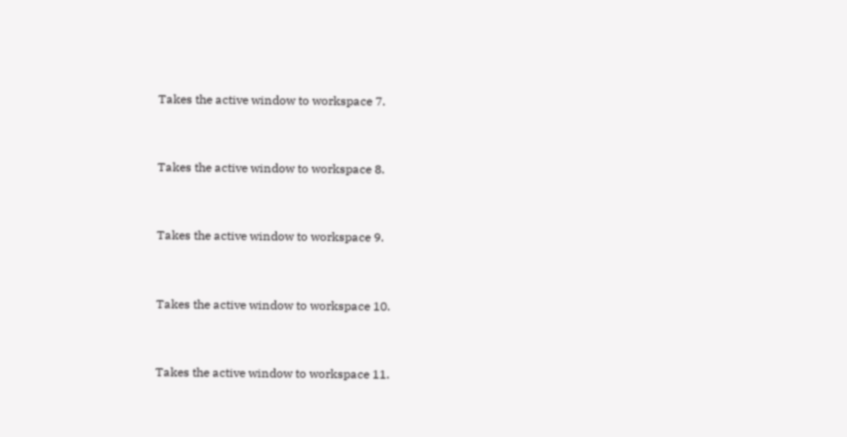Takes the active window to workspace 7.


Takes the active window to workspace 8.


Takes the active window to workspace 9.


Takes the active window to workspace 10.


Takes the active window to workspace 11.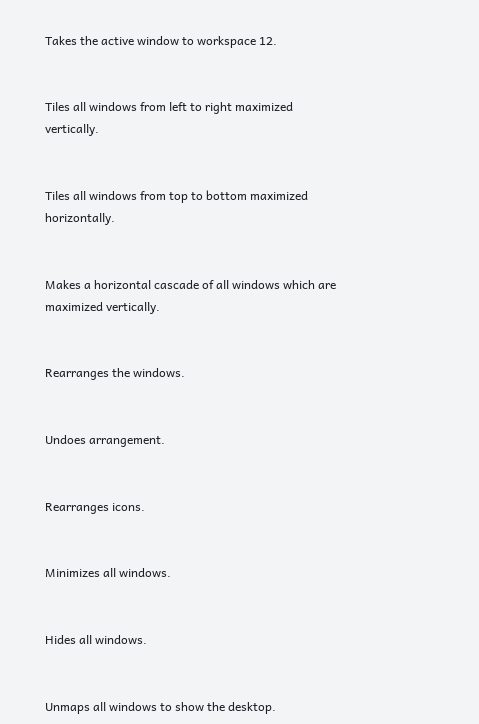Takes the active window to workspace 12.


Tiles all windows from left to right maximized vertically.


Tiles all windows from top to bottom maximized horizontally.


Makes a horizontal cascade of all windows which are maximized vertically.


Rearranges the windows.


Undoes arrangement.


Rearranges icons.


Minimizes all windows.


Hides all windows.


Unmaps all windows to show the desktop.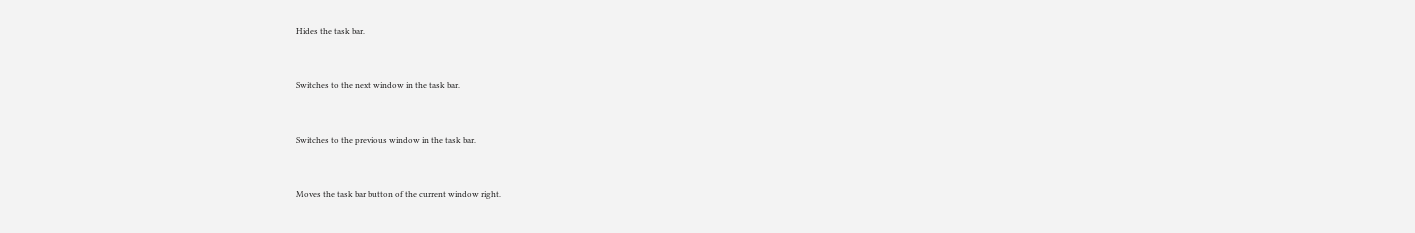Hides the task bar.


Switches to the next window in the task bar.


Switches to the previous window in the task bar.


Moves the task bar button of the current window right.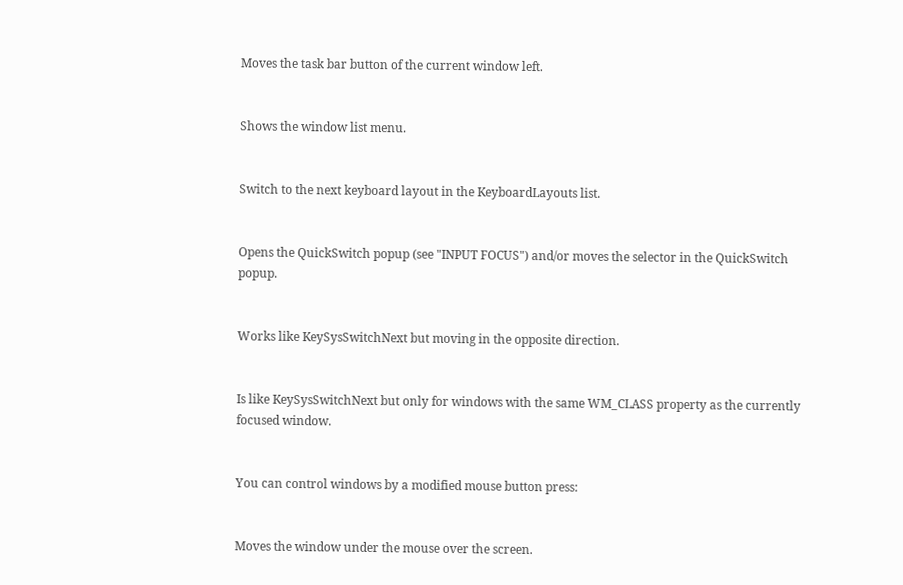Moves the task bar button of the current window left.


Shows the window list menu.


Switch to the next keyboard layout in the KeyboardLayouts list.


Opens the QuickSwitch popup (see "INPUT FOCUS") and/or moves the selector in the QuickSwitch popup.


Works like KeySysSwitchNext but moving in the opposite direction.


Is like KeySysSwitchNext but only for windows with the same WM_CLASS property as the currently focused window.


You can control windows by a modified mouse button press:


Moves the window under the mouse over the screen.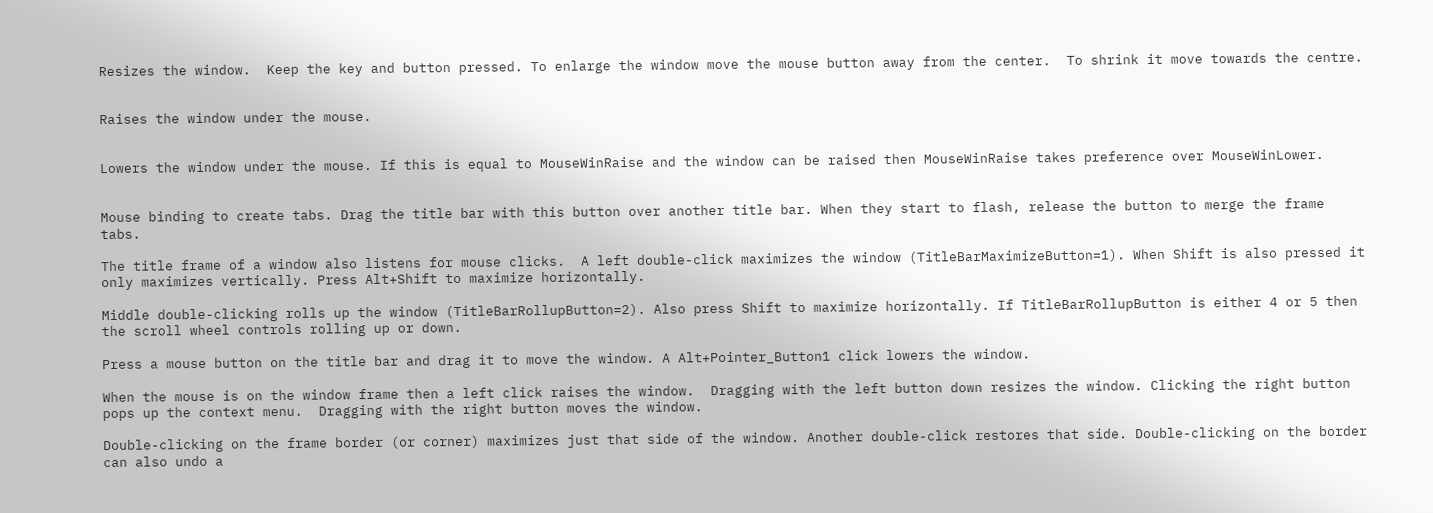Resizes the window.  Keep the key and button pressed. To enlarge the window move the mouse button away from the center.  To shrink it move towards the centre.


Raises the window under the mouse.


Lowers the window under the mouse. If this is equal to MouseWinRaise and the window can be raised then MouseWinRaise takes preference over MouseWinLower.


Mouse binding to create tabs. Drag the title bar with this button over another title bar. When they start to flash, release the button to merge the frame tabs.

The title frame of a window also listens for mouse clicks.  A left double-click maximizes the window (TitleBarMaximizeButton=1). When Shift is also pressed it only maximizes vertically. Press Alt+Shift to maximize horizontally.

Middle double-clicking rolls up the window (TitleBarRollupButton=2). Also press Shift to maximize horizontally. If TitleBarRollupButton is either 4 or 5 then the scroll wheel controls rolling up or down.

Press a mouse button on the title bar and drag it to move the window. A Alt+Pointer_Button1 click lowers the window.

When the mouse is on the window frame then a left click raises the window.  Dragging with the left button down resizes the window. Clicking the right button pops up the context menu.  Dragging with the right button moves the window.

Double-clicking on the frame border (or corner) maximizes just that side of the window. Another double-click restores that side. Double-clicking on the border can also undo a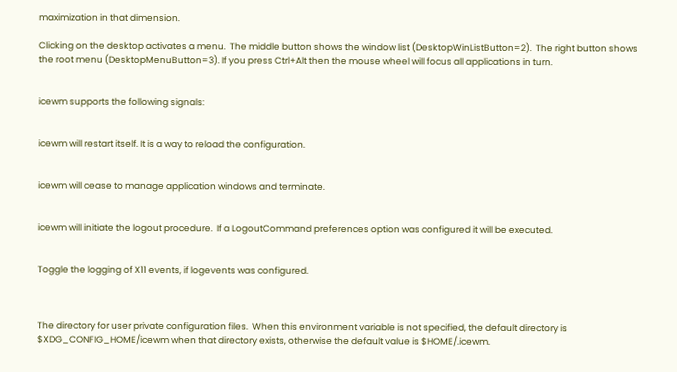maximization in that dimension.

Clicking on the desktop activates a menu.  The middle button shows the window list (DesktopWinListButton=2).  The right button shows the root menu (DesktopMenuButton=3). If you press Ctrl+Alt then the mouse wheel will focus all applications in turn.


icewm supports the following signals:


icewm will restart itself. It is a way to reload the configuration.


icewm will cease to manage application windows and terminate.


icewm will initiate the logout procedure.  If a LogoutCommand preferences option was configured it will be executed.


Toggle the logging of X11 events, if logevents was configured.



The directory for user private configuration files.  When this environment variable is not specified, the default directory is $XDG_CONFIG_HOME/icewm when that directory exists, otherwise the default value is $HOME/.icewm.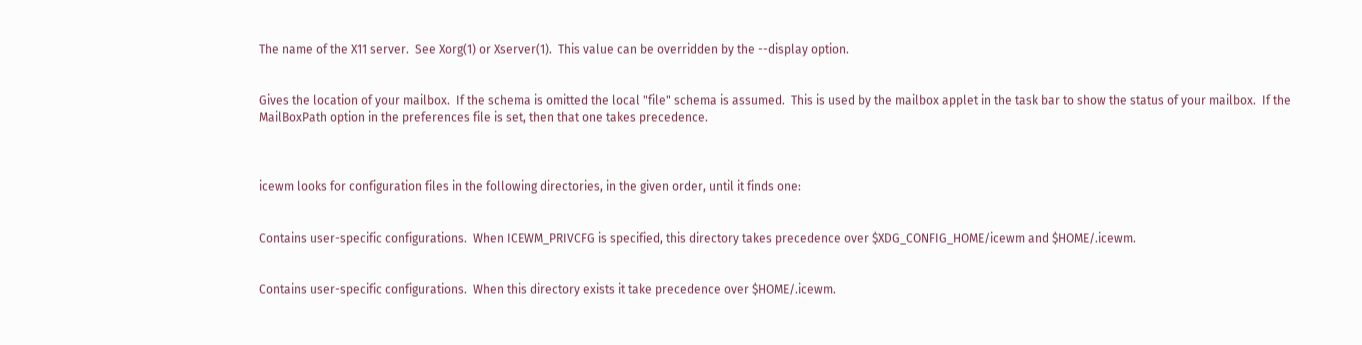The name of the X11 server.  See Xorg(1) or Xserver(1).  This value can be overridden by the --display option.


Gives the location of your mailbox.  If the schema is omitted the local "file" schema is assumed.  This is used by the mailbox applet in the task bar to show the status of your mailbox.  If the MailBoxPath option in the preferences file is set, then that one takes precedence.



icewm looks for configuration files in the following directories, in the given order, until it finds one:


Contains user-specific configurations.  When ICEWM_PRIVCFG is specified, this directory takes precedence over $XDG_CONFIG_HOME/icewm and $HOME/.icewm.


Contains user-specific configurations.  When this directory exists it take precedence over $HOME/.icewm.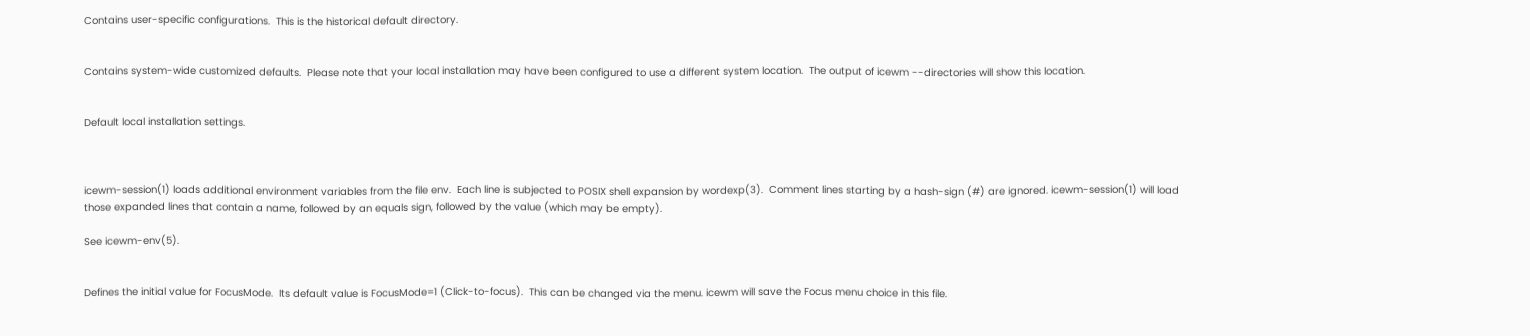Contains user-specific configurations.  This is the historical default directory.


Contains system-wide customized defaults.  Please note that your local installation may have been configured to use a different system location.  The output of icewm --directories will show this location.


Default local installation settings.



icewm-session(1) loads additional environment variables from the file env.  Each line is subjected to POSIX shell expansion by wordexp(3).  Comment lines starting by a hash-sign (#) are ignored. icewm-session(1) will load those expanded lines that contain a name, followed by an equals sign, followed by the value (which may be empty).

See icewm-env(5).


Defines the initial value for FocusMode.  Its default value is FocusMode=1 (Click-to-focus).  This can be changed via the menu. icewm will save the Focus menu choice in this file.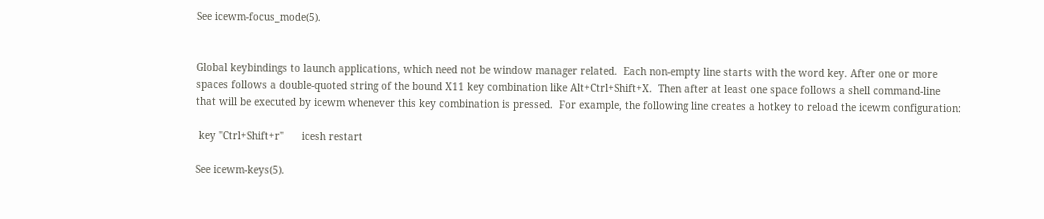See icewm-focus_mode(5).


Global keybindings to launch applications, which need not be window manager related.  Each non-empty line starts with the word key. After one or more spaces follows a double-quoted string of the bound X11 key combination like Alt+Ctrl+Shift+X.  Then after at least one space follows a shell command-line that will be executed by icewm whenever this key combination is pressed.  For example, the following line creates a hotkey to reload the icewm configuration:

 key "Ctrl+Shift+r"      icesh restart

See icewm-keys(5).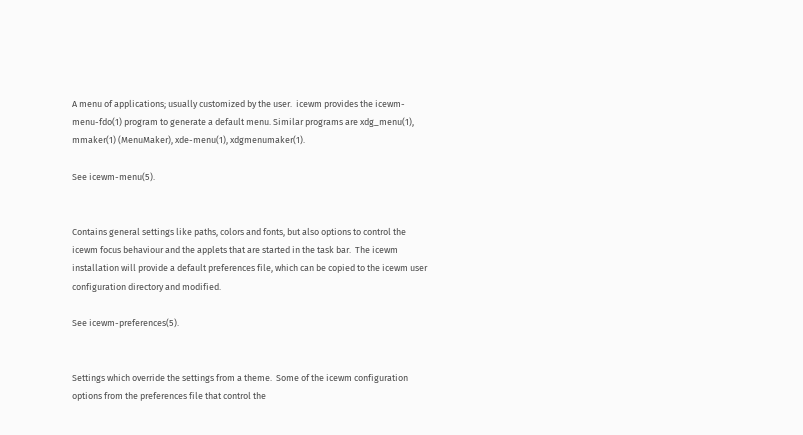A menu of applications; usually customized by the user.  icewm provides the icewm-menu-fdo(1) program to generate a default menu. Similar programs are xdg_menu(1), mmaker(1) (MenuMaker), xde-menu(1), xdgmenumaker(1).

See icewm-menu(5).


Contains general settings like paths, colors and fonts, but also options to control the icewm focus behaviour and the applets that are started in the task bar.  The icewm installation will provide a default preferences file, which can be copied to the icewm user configuration directory and modified.

See icewm-preferences(5).


Settings which override the settings from a theme.  Some of the icewm configuration options from the preferences file that control the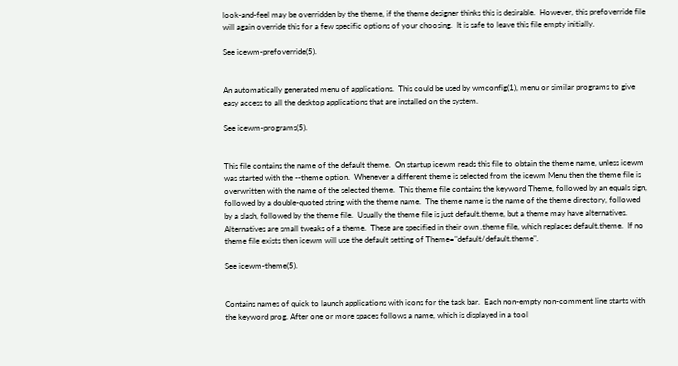look-and-feel may be overridden by the theme, if the theme designer thinks this is desirable.  However, this prefoverride file will again override this for a few specific options of your choosing.  It is safe to leave this file empty initially.

See icewm-prefoverride(5).


An automatically generated menu of applications.  This could be used by wmconfig(1), menu or similar programs to give easy access to all the desktop applications that are installed on the system.

See icewm-programs(5).


This file contains the name of the default theme.  On startup icewm reads this file to obtain the theme name, unless icewm was started with the --theme option.  Whenever a different theme is selected from the icewm Menu then the theme file is overwritten with the name of the selected theme.  This theme file contains the keyword Theme, followed by an equals sign, followed by a double-quoted string with the theme name.  The theme name is the name of the theme directory, followed by a slash, followed by the theme file.  Usually the theme file is just default.theme, but a theme may have alternatives.  Alternatives are small tweaks of a theme.  These are specified in their own .theme file, which replaces default.theme.  If no theme file exists then icewm will use the default setting of Theme="default/default.theme".

See icewm-theme(5).


Contains names of quick to launch applications with icons for the task bar.  Each non-empty non-comment line starts with the keyword prog. After one or more spaces follows a name, which is displayed in a tool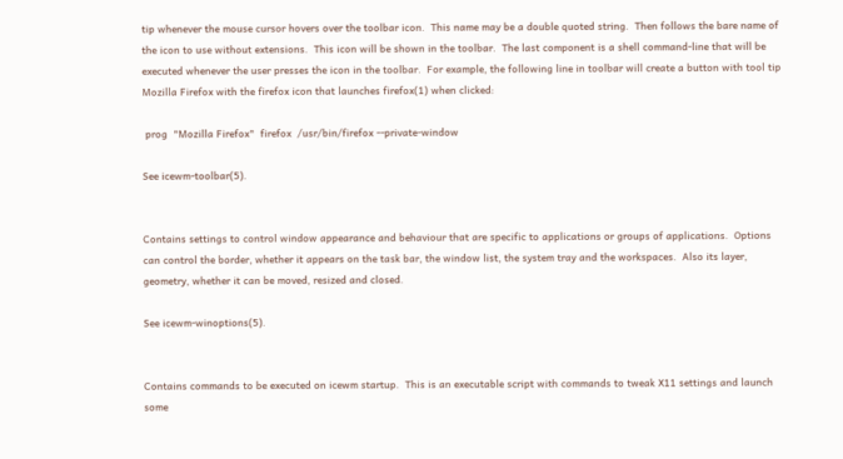tip whenever the mouse cursor hovers over the toolbar icon.  This name may be a double quoted string.  Then follows the bare name of the icon to use without extensions.  This icon will be shown in the toolbar.  The last component is a shell command-line that will be executed whenever the user presses the icon in the toolbar.  For example, the following line in toolbar will create a button with tool tip Mozilla Firefox with the firefox icon that launches firefox(1) when clicked:

 prog  "Mozilla Firefox"  firefox  /usr/bin/firefox --private-window

See icewm-toolbar(5).


Contains settings to control window appearance and behaviour that are specific to applications or groups of applications.  Options can control the border, whether it appears on the task bar, the window list, the system tray and the workspaces.  Also its layer, geometry, whether it can be moved, resized and closed.

See icewm-winoptions(5).


Contains commands to be executed on icewm startup.  This is an executable script with commands to tweak X11 settings and launch some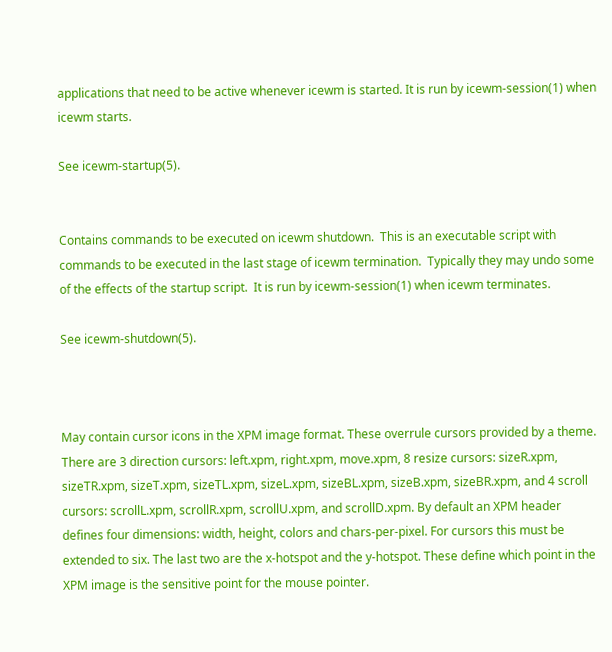applications that need to be active whenever icewm is started. It is run by icewm-session(1) when icewm starts.

See icewm-startup(5).


Contains commands to be executed on icewm shutdown.  This is an executable script with commands to be executed in the last stage of icewm termination.  Typically they may undo some of the effects of the startup script.  It is run by icewm-session(1) when icewm terminates.

See icewm-shutdown(5).



May contain cursor icons in the XPM image format. These overrule cursors provided by a theme. There are 3 direction cursors: left.xpm, right.xpm, move.xpm, 8 resize cursors: sizeR.xpm, sizeTR.xpm, sizeT.xpm, sizeTL.xpm, sizeL.xpm, sizeBL.xpm, sizeB.xpm, sizeBR.xpm, and 4 scroll cursors: scrollL.xpm, scrollR.xpm, scrollU.xpm, and scrollD.xpm. By default an XPM header defines four dimensions: width, height, colors and chars-per-pixel. For cursors this must be extended to six. The last two are the x-hotspot and the y-hotspot. These define which point in the XPM image is the sensitive point for the mouse pointer.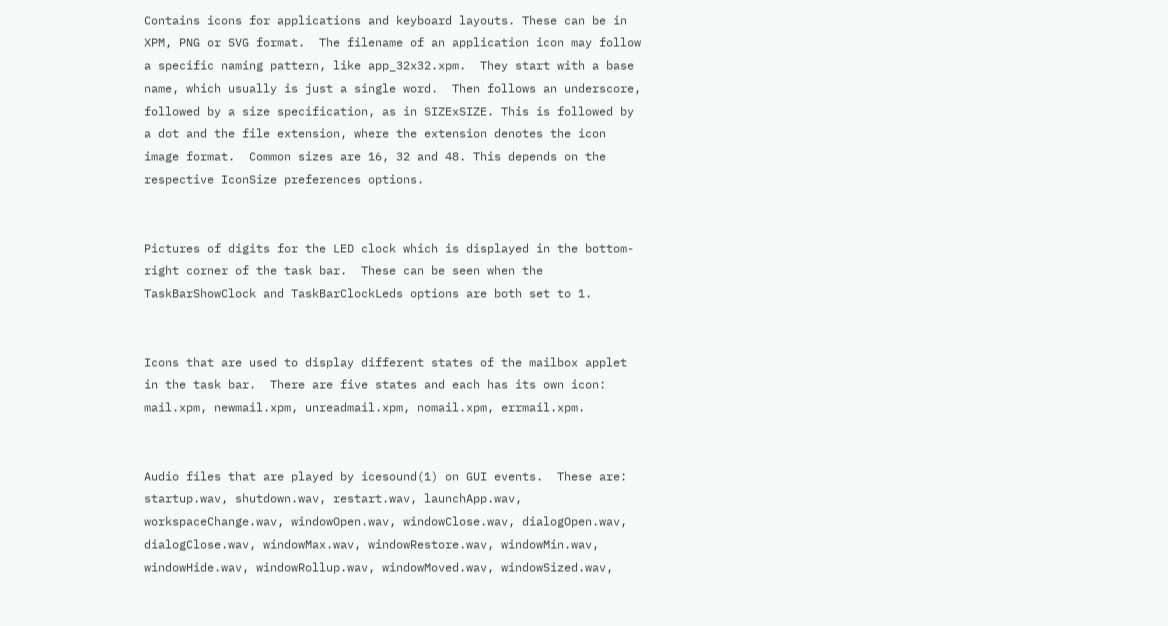Contains icons for applications and keyboard layouts. These can be in XPM, PNG or SVG format.  The filename of an application icon may follow a specific naming pattern, like app_32x32.xpm.  They start with a base name, which usually is just a single word.  Then follows an underscore, followed by a size specification, as in SIZExSIZE. This is followed by a dot and the file extension, where the extension denotes the icon image format.  Common sizes are 16, 32 and 48. This depends on the respective IconSize preferences options.


Pictures of digits for the LED clock which is displayed in the bottom-right corner of the task bar.  These can be seen when the TaskBarShowClock and TaskBarClockLeds options are both set to 1.


Icons that are used to display different states of the mailbox applet in the task bar.  There are five states and each has its own icon: mail.xpm, newmail.xpm, unreadmail.xpm, nomail.xpm, errmail.xpm.


Audio files that are played by icesound(1) on GUI events.  These are: startup.wav, shutdown.wav, restart.wav, launchApp.wav, workspaceChange.wav, windowOpen.wav, windowClose.wav, dialogOpen.wav, dialogClose.wav, windowMax.wav, windowRestore.wav, windowMin.wav, windowHide.wav, windowRollup.wav, windowMoved.wav, windowSized.wav,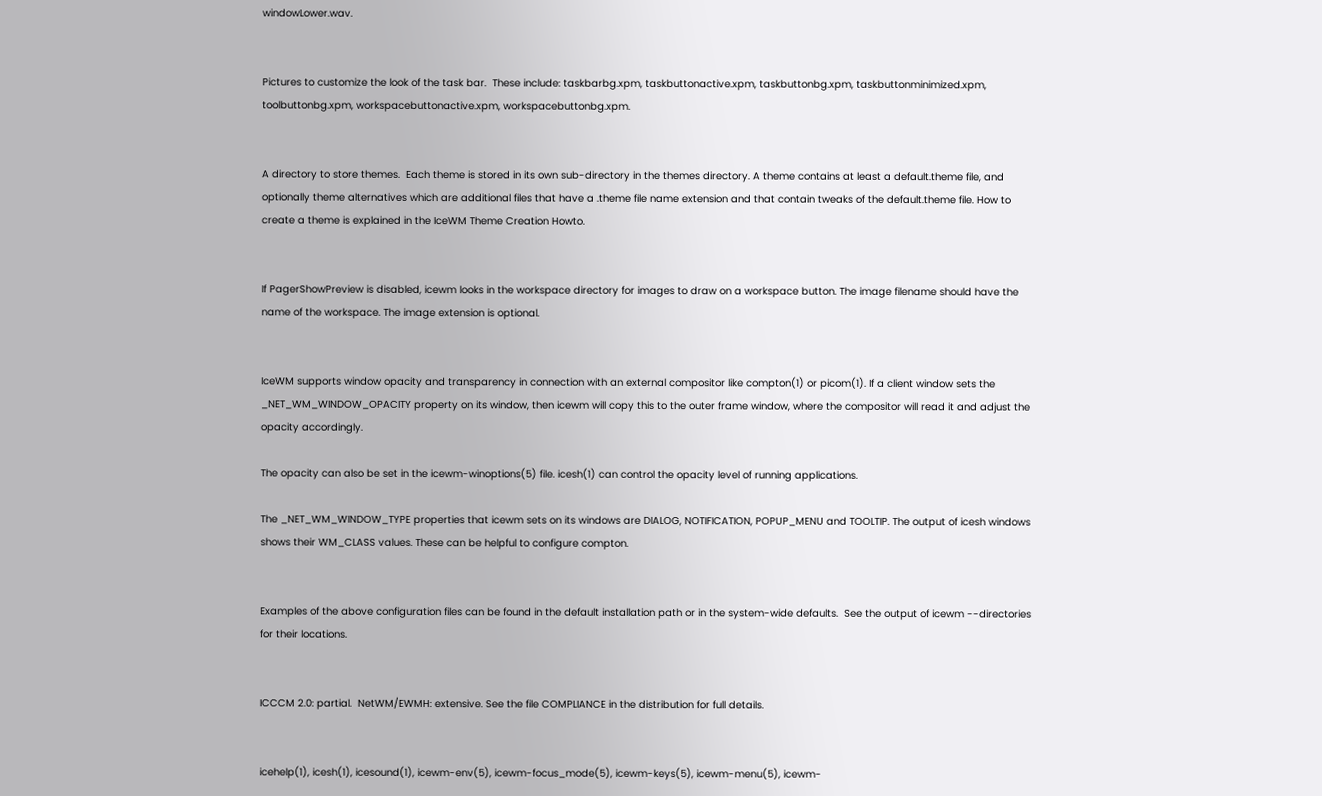windowLower.wav.


Pictures to customize the look of the task bar.  These include: taskbarbg.xpm, taskbuttonactive.xpm, taskbuttonbg.xpm, taskbuttonminimized.xpm, toolbuttonbg.xpm, workspacebuttonactive.xpm, workspacebuttonbg.xpm.


A directory to store themes.  Each theme is stored in its own sub-directory in the themes directory. A theme contains at least a default.theme file, and optionally theme alternatives which are additional files that have a .theme file name extension and that contain tweaks of the default.theme file. How to create a theme is explained in the IceWM Theme Creation Howto.


If PagerShowPreview is disabled, icewm looks in the workspace directory for images to draw on a workspace button. The image filename should have the name of the workspace. The image extension is optional.


IceWM supports window opacity and transparency in connection with an external compositor like compton(1) or picom(1). If a client window sets the _NET_WM_WINDOW_OPACITY property on its window, then icewm will copy this to the outer frame window, where the compositor will read it and adjust the opacity accordingly.

The opacity can also be set in the icewm-winoptions(5) file. icesh(1) can control the opacity level of running applications.

The _NET_WM_WINDOW_TYPE properties that icewm sets on its windows are DIALOG, NOTIFICATION, POPUP_MENU and TOOLTIP. The output of icesh windows shows their WM_CLASS values. These can be helpful to configure compton.


Examples of the above configuration files can be found in the default installation path or in the system-wide defaults.  See the output of icewm --directories for their locations.


ICCCM 2.0: partial.  NetWM/EWMH: extensive. See the file COMPLIANCE in the distribution for full details.


icehelp(1), icesh(1), icesound(1), icewm-env(5), icewm-focus_mode(5), icewm-keys(5), icewm-menu(5), icewm-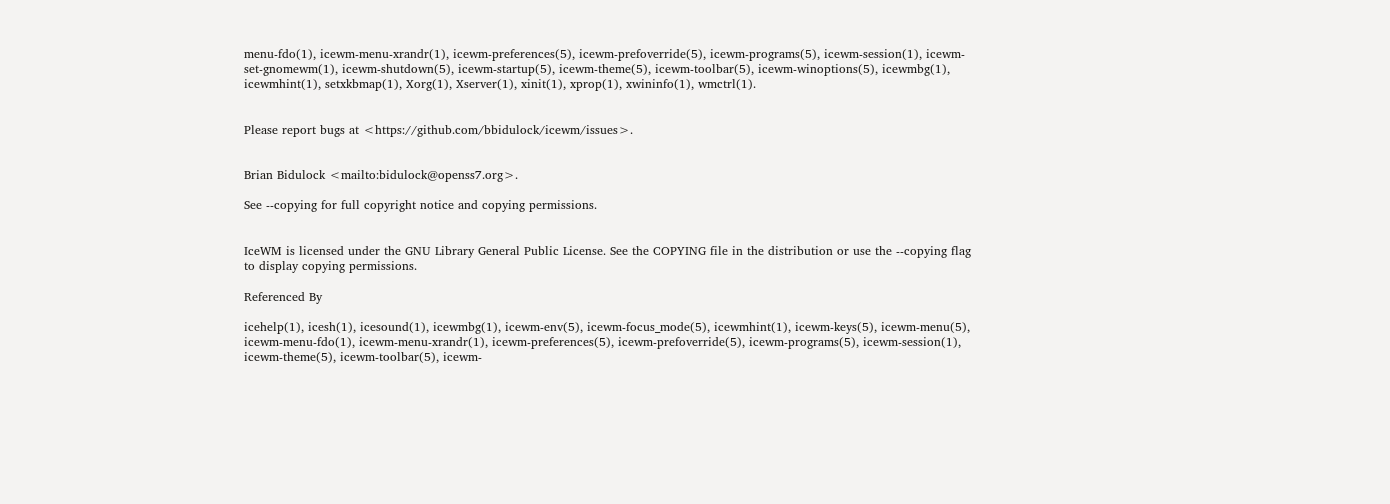menu-fdo(1), icewm-menu-xrandr(1), icewm-preferences(5), icewm-prefoverride(5), icewm-programs(5), icewm-session(1), icewm-set-gnomewm(1), icewm-shutdown(5), icewm-startup(5), icewm-theme(5), icewm-toolbar(5), icewm-winoptions(5), icewmbg(1), icewmhint(1), setxkbmap(1), Xorg(1), Xserver(1), xinit(1), xprop(1), xwininfo(1), wmctrl(1).


Please report bugs at <https://github.com/bbidulock/icewm/issues>.


Brian Bidulock <mailto:bidulock@openss7.org>.

See --copying for full copyright notice and copying permissions.


IceWM is licensed under the GNU Library General Public License. See the COPYING file in the distribution or use the --copying flag to display copying permissions.

Referenced By

icehelp(1), icesh(1), icesound(1), icewmbg(1), icewm-env(5), icewm-focus_mode(5), icewmhint(1), icewm-keys(5), icewm-menu(5), icewm-menu-fdo(1), icewm-menu-xrandr(1), icewm-preferences(5), icewm-prefoverride(5), icewm-programs(5), icewm-session(1), icewm-theme(5), icewm-toolbar(5), icewm-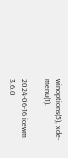winoptions(5), xde-menu(1).

2024-06-16 icewm 3.6.0